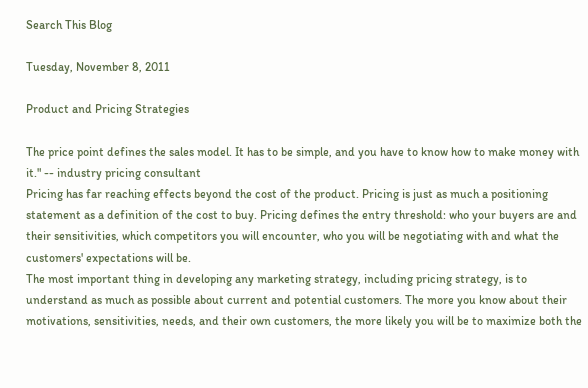Search This Blog

Tuesday, November 8, 2011

Product and Pricing Strategies

The price point defines the sales model. It has to be simple, and you have to know how to make money with it." -- industry pricing consultant
Pricing has far reaching effects beyond the cost of the product. Pricing is just as much a positioning statement as a definition of the cost to buy. Pricing defines the entry threshold: who your buyers are and their sensitivities, which competitors you will encounter, who you will be negotiating with and what the customers' expectations will be.
The most important thing in developing any marketing strategy, including pricing strategy, is to understand as much as possible about current and potential customers. The more you know about their motivations, sensitivities, needs, and their own customers, the more likely you will be to maximize both the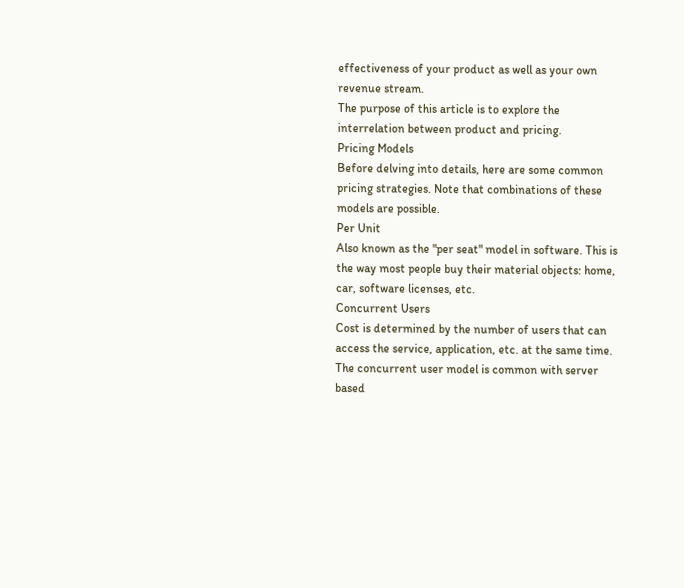effectiveness of your product as well as your own revenue stream.
The purpose of this article is to explore the interrelation between product and pricing.
Pricing Models
Before delving into details, here are some common pricing strategies. Note that combinations of these models are possible.
Per Unit
Also known as the "per seat" model in software. This is the way most people buy their material objects: home, car, software licenses, etc.
Concurrent Users
Cost is determined by the number of users that can access the service, application, etc. at the same time. The concurrent user model is common with server based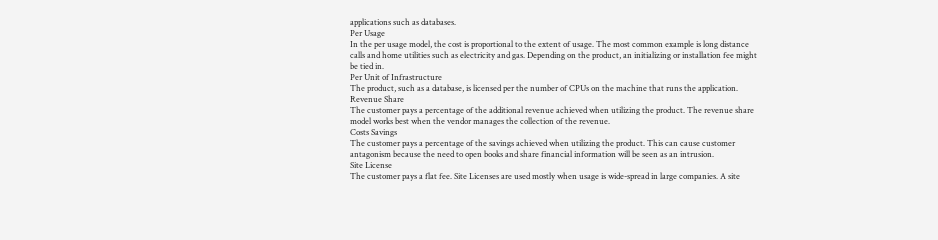applications such as databases.
Per Usage
In the per usage model, the cost is proportional to the extent of usage. The most common example is long distance calls and home utilities such as electricity and gas. Depending on the product, an initializing or installation fee might be tied in.
Per Unit of Infrastructure
The product, such as a database, is licensed per the number of CPUs on the machine that runs the application.
Revenue Share
The customer pays a percentage of the additional revenue achieved when utilizing the product. The revenue share model works best when the vendor manages the collection of the revenue.
Costs Savings
The customer pays a percentage of the savings achieved when utilizing the product. This can cause customer antagonism because the need to open books and share financial information will be seen as an intrusion.
Site License
The customer pays a flat fee. Site Licenses are used mostly when usage is wide-spread in large companies. A site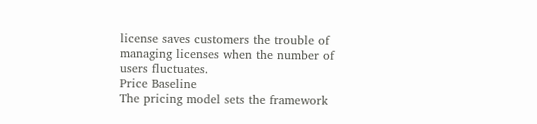license saves customers the trouble of managing licenses when the number of users fluctuates.
Price Baseline
The pricing model sets the framework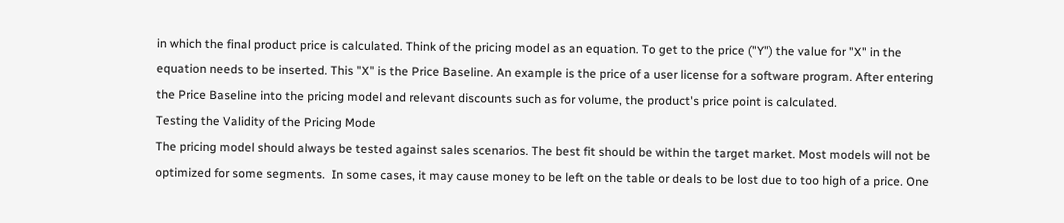in which the final product price is calculated. Think of the pricing model as an equation. To get to the price ("Y") the value for "X" in the equation needs to be inserted. This "X" is the Price Baseline. An example is the price of a user license for a software program. After entering the Price Baseline into the pricing model and relevant discounts such as for volume, the product's price point is calculated.
Testing the Validity of the Pricing Mode
The pricing model should always be tested against sales scenarios. The best fit should be within the target market. Most models will not be optimized for some segments.  In some cases, it may cause money to be left on the table or deals to be lost due to too high of a price. One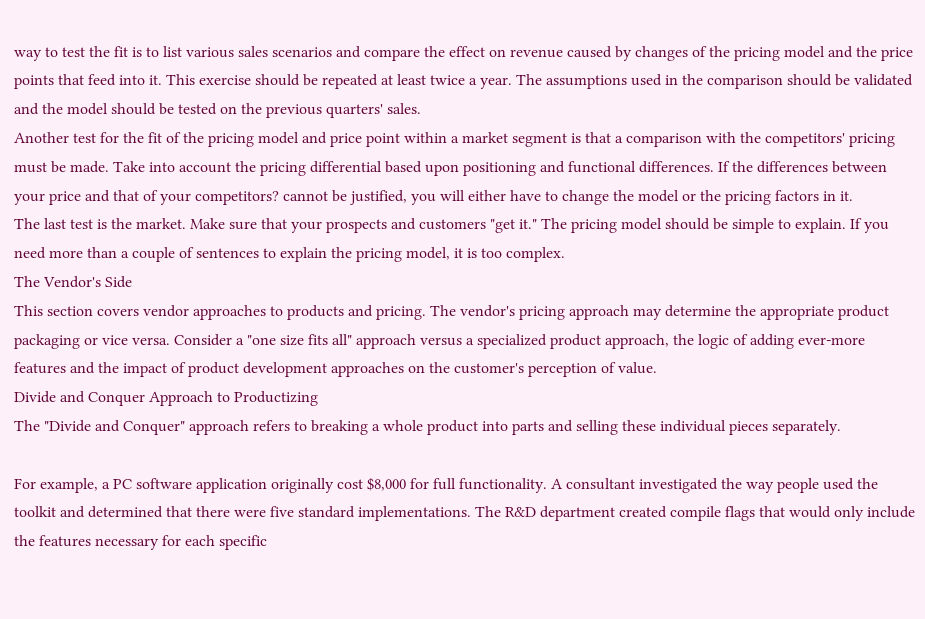way to test the fit is to list various sales scenarios and compare the effect on revenue caused by changes of the pricing model and the price points that feed into it. This exercise should be repeated at least twice a year. The assumptions used in the comparison should be validated and the model should be tested on the previous quarters' sales.
Another test for the fit of the pricing model and price point within a market segment is that a comparison with the competitors' pricing must be made. Take into account the pricing differential based upon positioning and functional differences. If the differences between your price and that of your competitors? cannot be justified, you will either have to change the model or the pricing factors in it.
The last test is the market. Make sure that your prospects and customers "get it." The pricing model should be simple to explain. If you need more than a couple of sentences to explain the pricing model, it is too complex.
The Vendor's Side
This section covers vendor approaches to products and pricing. The vendor's pricing approach may determine the appropriate product packaging or vice versa. Consider a "one size fits all" approach versus a specialized product approach, the logic of adding ever-more features and the impact of product development approaches on the customer's perception of value.
Divide and Conquer Approach to Productizing
The "Divide and Conquer" approach refers to breaking a whole product into parts and selling these individual pieces separately.

For example, a PC software application originally cost $8,000 for full functionality. A consultant investigated the way people used the toolkit and determined that there were five standard implementations. The R&D department created compile flags that would only include the features necessary for each specific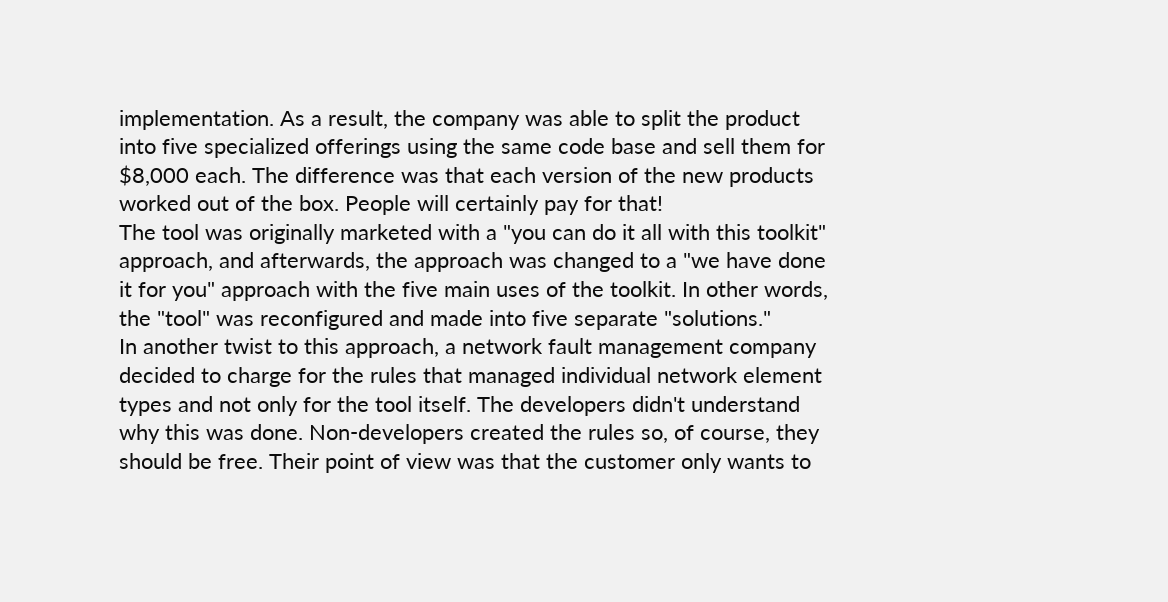implementation. As a result, the company was able to split the product into five specialized offerings using the same code base and sell them for $8,000 each. The difference was that each version of the new products worked out of the box. People will certainly pay for that!
The tool was originally marketed with a "you can do it all with this toolkit" approach, and afterwards, the approach was changed to a "we have done it for you" approach with the five main uses of the toolkit. In other words, the "tool" was reconfigured and made into five separate "solutions."
In another twist to this approach, a network fault management company decided to charge for the rules that managed individual network element types and not only for the tool itself. The developers didn't understand why this was done. Non-developers created the rules so, of course, they should be free. Their point of view was that the customer only wants to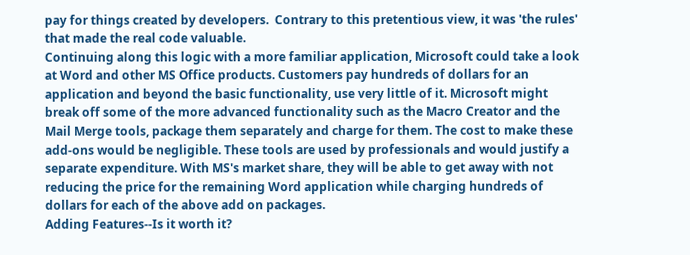pay for things created by developers.  Contrary to this pretentious view, it was 'the rules' that made the real code valuable.
Continuing along this logic with a more familiar application, Microsoft could take a look at Word and other MS Office products. Customers pay hundreds of dollars for an application and beyond the basic functionality, use very little of it. Microsoft might break off some of the more advanced functionality such as the Macro Creator and the Mail Merge tools, package them separately and charge for them. The cost to make these add-ons would be negligible. These tools are used by professionals and would justify a separate expenditure. With MS's market share, they will be able to get away with not reducing the price for the remaining Word application while charging hundreds of dollars for each of the above add on packages.
Adding Features--Is it worth it?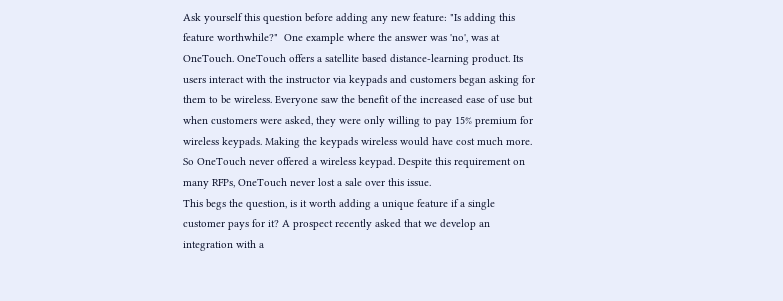Ask yourself this question before adding any new feature: "Is adding this feature worthwhile?"  One example where the answer was 'no', was at OneTouch. OneTouch offers a satellite based distance-learning product. Its users interact with the instructor via keypads and customers began asking for them to be wireless. Everyone saw the benefit of the increased ease of use but when customers were asked, they were only willing to pay 15% premium for wireless keypads. Making the keypads wireless would have cost much more. So OneTouch never offered a wireless keypad. Despite this requirement on many RFPs, OneTouch never lost a sale over this issue.
This begs the question, is it worth adding a unique feature if a single customer pays for it? A prospect recently asked that we develop an integration with a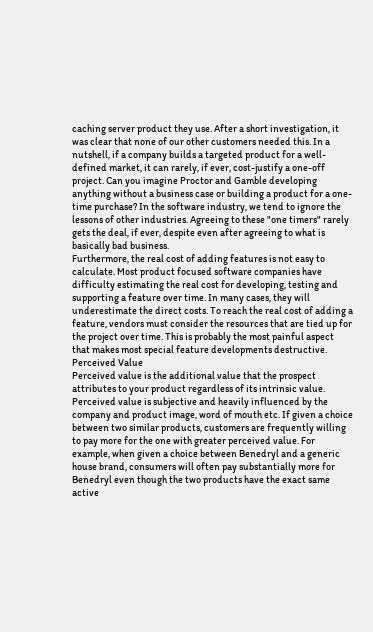caching server product they use. After a short investigation, it was clear that none of our other customers needed this. In a nutshell, if a company builds a targeted product for a well-defined market, it can rarely, if ever, cost-justify a one-off project. Can you imagine Proctor and Gamble developing anything without a business case or building a product for a one-time purchase? In the software industry, we tend to ignore the lessons of other industries. Agreeing to these "one timers" rarely gets the deal, if ever, despite even after agreeing to what is basically bad business.
Furthermore, the real cost of adding features is not easy to calculate. Most product focused software companies have difficulty estimating the real cost for developing, testing and supporting a feature over time. In many cases, they will underestimate the direct costs. To reach the real cost of adding a feature, vendors must consider the resources that are tied up for the project over time. This is probably the most painful aspect that makes most special feature developments destructive.
Perceived Value
Perceived value is the additional value that the prospect attributes to your product regardless of its intrinsic value. Perceived value is subjective and heavily influenced by the company and product image, word of mouth etc. If given a choice between two similar products, customers are frequently willing to pay more for the one with greater perceived value. For example, when given a choice between Benedryl and a generic house brand, consumers will often pay substantially more for Benedryl even though the two products have the exact same active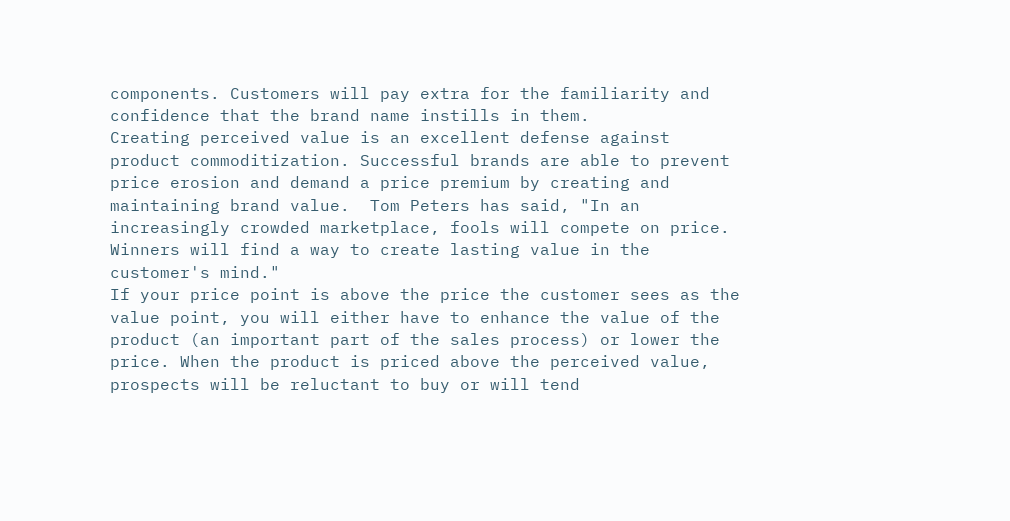components. Customers will pay extra for the familiarity and confidence that the brand name instills in them.
Creating perceived value is an excellent defense against product commoditization. Successful brands are able to prevent price erosion and demand a price premium by creating and maintaining brand value.  Tom Peters has said, "In an increasingly crowded marketplace, fools will compete on price. Winners will find a way to create lasting value in the customer's mind."
If your price point is above the price the customer sees as the value point, you will either have to enhance the value of the product (an important part of the sales process) or lower the price. When the product is priced above the perceived value, prospects will be reluctant to buy or will tend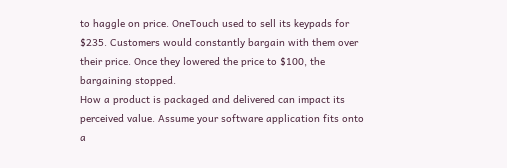to haggle on price. OneTouch used to sell its keypads for $235. Customers would constantly bargain with them over their price. Once they lowered the price to $100, the bargaining stopped.
How a product is packaged and delivered can impact its perceived value. Assume your software application fits onto a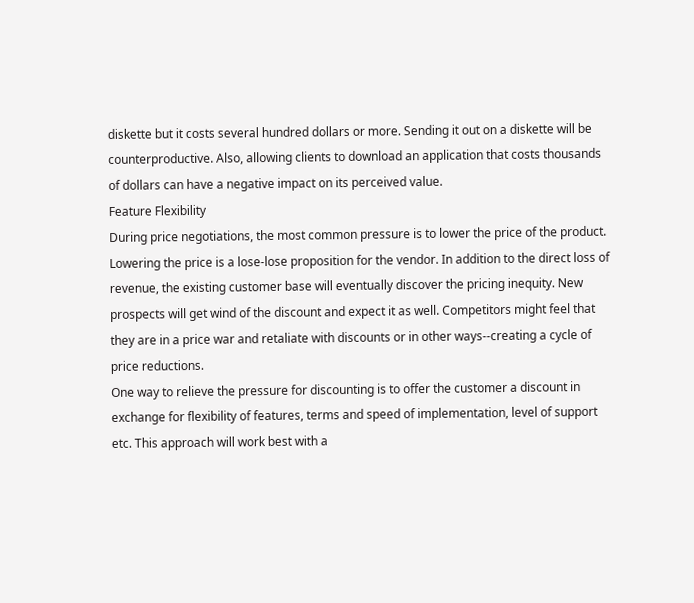diskette but it costs several hundred dollars or more. Sending it out on a diskette will be counterproductive. Also, allowing clients to download an application that costs thousands of dollars can have a negative impact on its perceived value.
Feature Flexibility
During price negotiations, the most common pressure is to lower the price of the product. Lowering the price is a lose-lose proposition for the vendor. In addition to the direct loss of revenue, the existing customer base will eventually discover the pricing inequity. New prospects will get wind of the discount and expect it as well. Competitors might feel that they are in a price war and retaliate with discounts or in other ways--creating a cycle of price reductions.
One way to relieve the pressure for discounting is to offer the customer a discount in exchange for flexibility of features, terms and speed of implementation, level of support etc. This approach will work best with a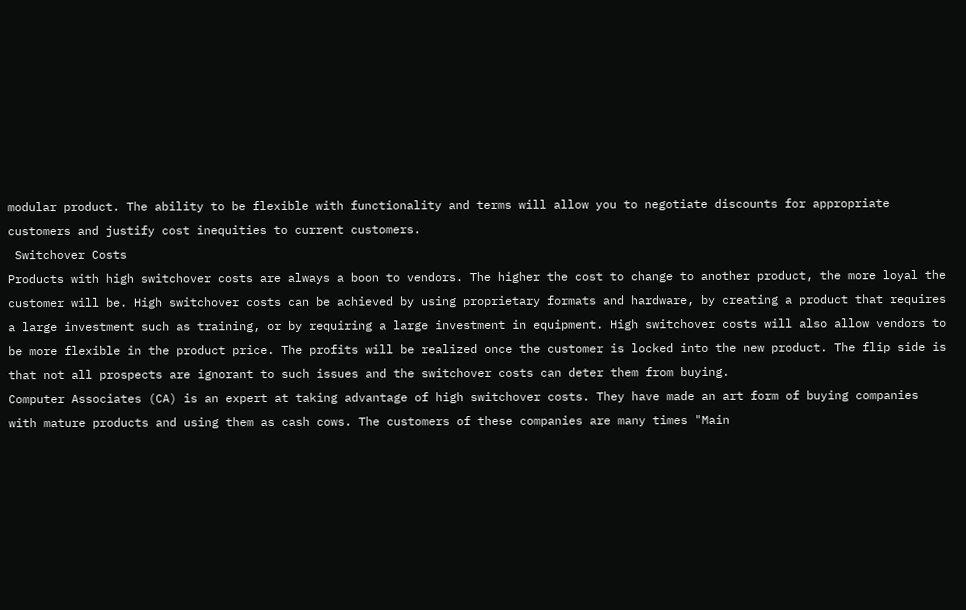modular product. The ability to be flexible with functionality and terms will allow you to negotiate discounts for appropriate customers and justify cost inequities to current customers.
 Switchover Costs
Products with high switchover costs are always a boon to vendors. The higher the cost to change to another product, the more loyal the customer will be. High switchover costs can be achieved by using proprietary formats and hardware, by creating a product that requires a large investment such as training, or by requiring a large investment in equipment. High switchover costs will also allow vendors to be more flexible in the product price. The profits will be realized once the customer is locked into the new product. The flip side is that not all prospects are ignorant to such issues and the switchover costs can deter them from buying.
Computer Associates (CA) is an expert at taking advantage of high switchover costs. They have made an art form of buying companies with mature products and using them as cash cows. The customers of these companies are many times "Main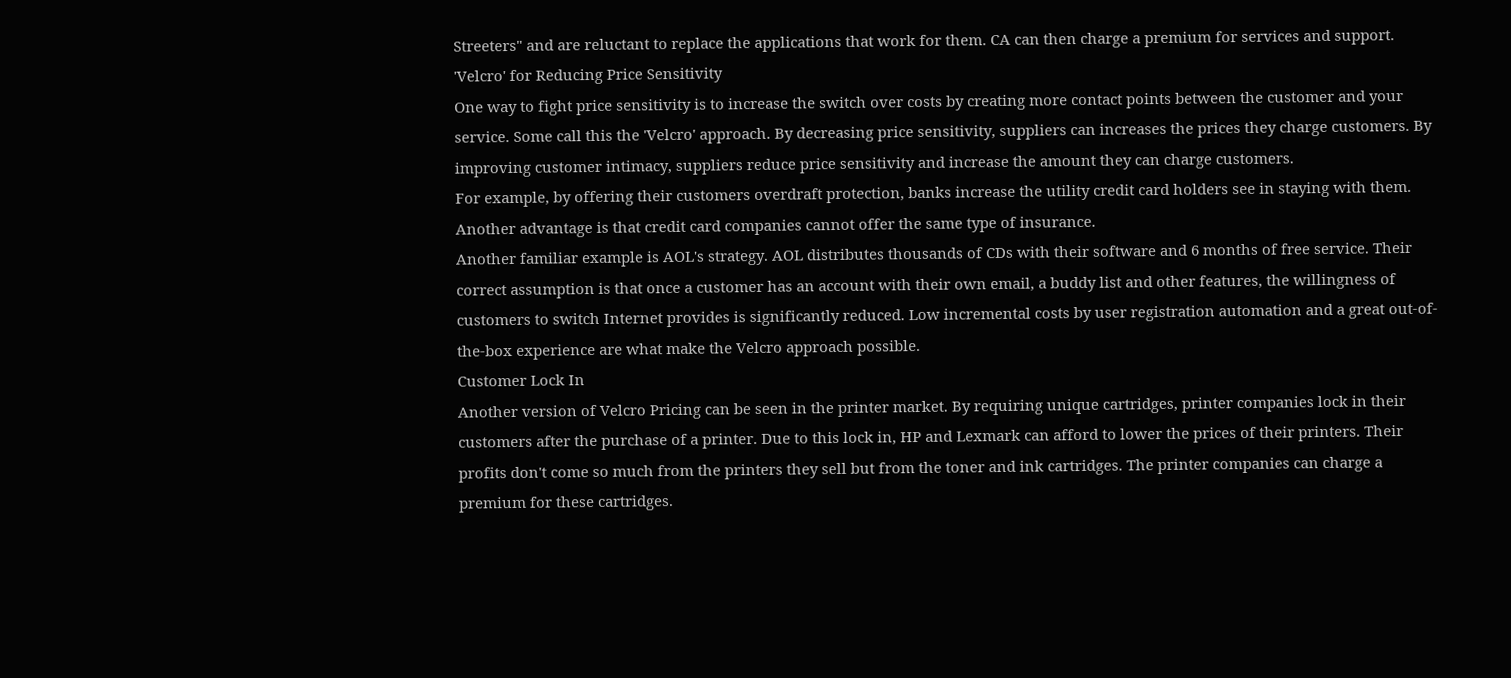Streeters" and are reluctant to replace the applications that work for them. CA can then charge a premium for services and support.
'Velcro' for Reducing Price Sensitivity
One way to fight price sensitivity is to increase the switch over costs by creating more contact points between the customer and your service. Some call this the 'Velcro' approach. By decreasing price sensitivity, suppliers can increases the prices they charge customers. By improving customer intimacy, suppliers reduce price sensitivity and increase the amount they can charge customers.
For example, by offering their customers overdraft protection, banks increase the utility credit card holders see in staying with them. Another advantage is that credit card companies cannot offer the same type of insurance.
Another familiar example is AOL's strategy. AOL distributes thousands of CDs with their software and 6 months of free service. Their correct assumption is that once a customer has an account with their own email, a buddy list and other features, the willingness of customers to switch Internet provides is significantly reduced. Low incremental costs by user registration automation and a great out-of-the-box experience are what make the Velcro approach possible.
Customer Lock In
Another version of Velcro Pricing can be seen in the printer market. By requiring unique cartridges, printer companies lock in their customers after the purchase of a printer. Due to this lock in, HP and Lexmark can afford to lower the prices of their printers. Their profits don't come so much from the printers they sell but from the toner and ink cartridges. The printer companies can charge a premium for these cartridges.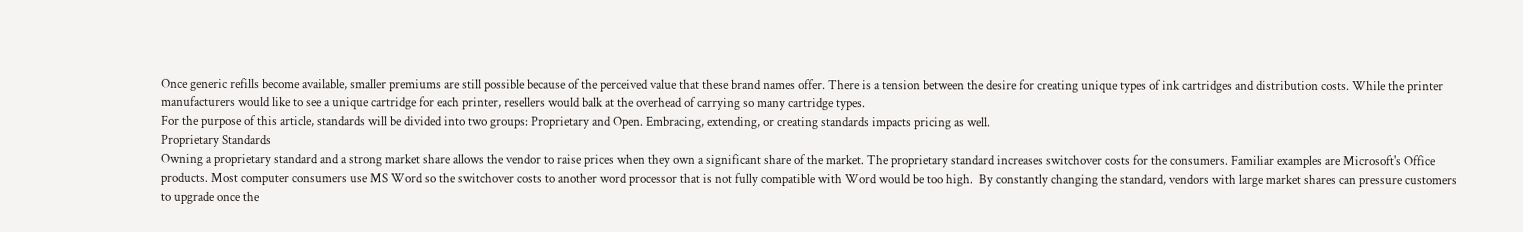Once generic refills become available, smaller premiums are still possible because of the perceived value that these brand names offer. There is a tension between the desire for creating unique types of ink cartridges and distribution costs. While the printer manufacturers would like to see a unique cartridge for each printer, resellers would balk at the overhead of carrying so many cartridge types.
For the purpose of this article, standards will be divided into two groups: Proprietary and Open. Embracing, extending, or creating standards impacts pricing as well.
Proprietary Standards
Owning a proprietary standard and a strong market share allows the vendor to raise prices when they own a significant share of the market. The proprietary standard increases switchover costs for the consumers. Familiar examples are Microsoft's Office products. Most computer consumers use MS Word so the switchover costs to another word processor that is not fully compatible with Word would be too high.  By constantly changing the standard, vendors with large market shares can pressure customers to upgrade once the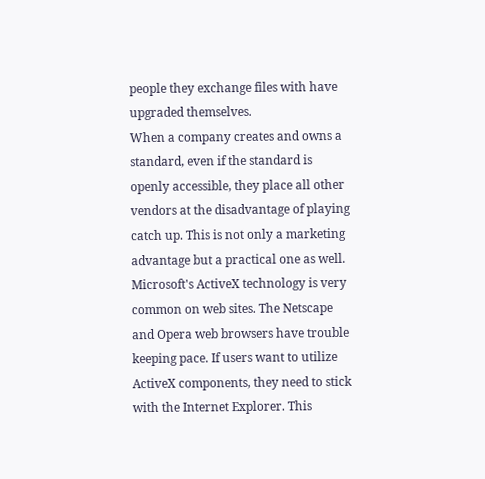people they exchange files with have upgraded themselves.
When a company creates and owns a standard, even if the standard is openly accessible, they place all other vendors at the disadvantage of playing catch up. This is not only a marketing advantage but a practical one as well. Microsoft's ActiveX technology is very common on web sites. The Netscape and Opera web browsers have trouble keeping pace. If users want to utilize ActiveX components, they need to stick with the Internet Explorer. This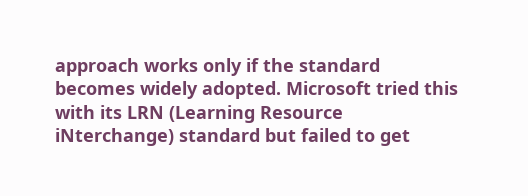approach works only if the standard becomes widely adopted. Microsoft tried this with its LRN (Learning Resource iNterchange) standard but failed to get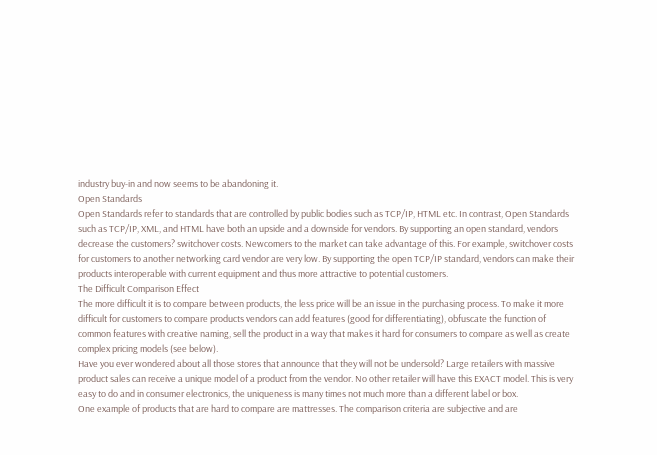industry buy-in and now seems to be abandoning it.
Open Standards
Open Standards refer to standards that are controlled by public bodies such as TCP/IP, HTML etc. In contrast, Open Standards such as TCP/IP, XML, and HTML have both an upside and a downside for vendors. By supporting an open standard, vendors decrease the customers? switchover costs. Newcomers to the market can take advantage of this. For example, switchover costs for customers to another networking card vendor are very low. By supporting the open TCP/IP standard, vendors can make their products interoperable with current equipment and thus more attractive to potential customers.
The Difficult Comparison Effect
The more difficult it is to compare between products, the less price will be an issue in the purchasing process. To make it more difficult for customers to compare products vendors can add features (good for differentiating), obfuscate the function of common features with creative naming, sell the product in a way that makes it hard for consumers to compare as well as create complex pricing models (see below).
Have you ever wondered about all those stores that announce that they will not be undersold? Large retailers with massive product sales can receive a unique model of a product from the vendor. No other retailer will have this EXACT model. This is very easy to do and in consumer electronics, the uniqueness is many times not much more than a different label or box.
One example of products that are hard to compare are mattresses. The comparison criteria are subjective and are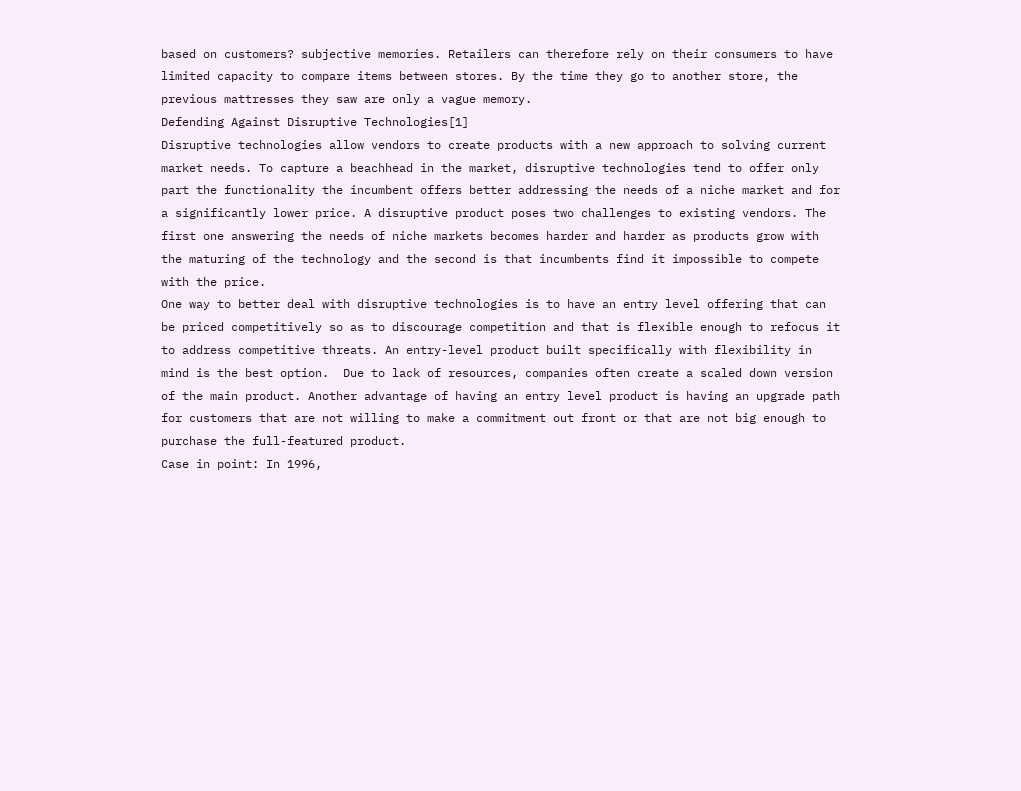based on customers? subjective memories. Retailers can therefore rely on their consumers to have limited capacity to compare items between stores. By the time they go to another store, the previous mattresses they saw are only a vague memory.
Defending Against Disruptive Technologies[1]
Disruptive technologies allow vendors to create products with a new approach to solving current market needs. To capture a beachhead in the market, disruptive technologies tend to offer only part the functionality the incumbent offers better addressing the needs of a niche market and for a significantly lower price. A disruptive product poses two challenges to existing vendors. The first one answering the needs of niche markets becomes harder and harder as products grow with the maturing of the technology and the second is that incumbents find it impossible to compete with the price.
One way to better deal with disruptive technologies is to have an entry level offering that can be priced competitively so as to discourage competition and that is flexible enough to refocus it to address competitive threats. An entry-level product built specifically with flexibility in mind is the best option.  Due to lack of resources, companies often create a scaled down version of the main product. Another advantage of having an entry level product is having an upgrade path for customers that are not willing to make a commitment out front or that are not big enough to purchase the full-featured product.
Case in point: In 1996,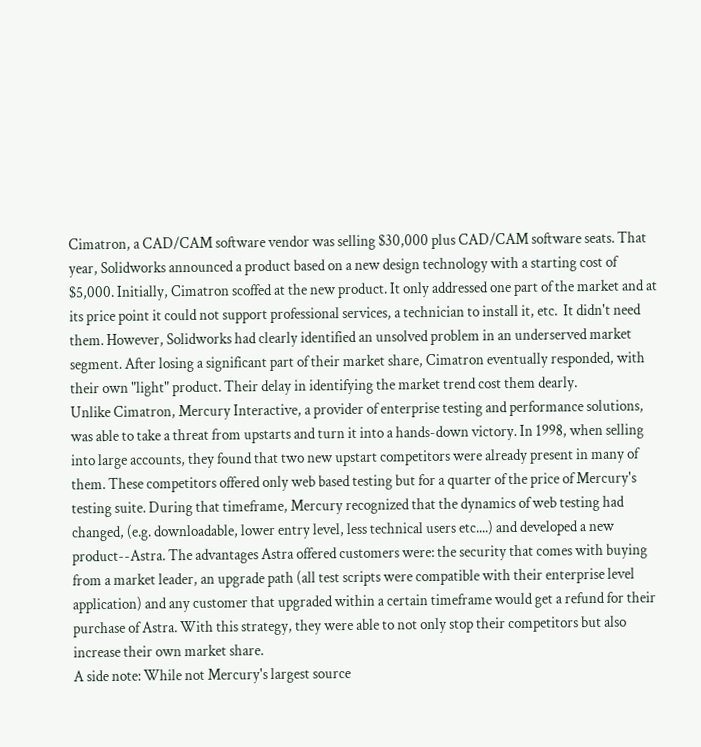Cimatron, a CAD/CAM software vendor was selling $30,000 plus CAD/CAM software seats. That year, Solidworks announced a product based on a new design technology with a starting cost of $5,000. Initially, Cimatron scoffed at the new product. It only addressed one part of the market and at its price point it could not support professional services, a technician to install it, etc.  It didn't need them. However, Solidworks had clearly identified an unsolved problem in an underserved market segment. After losing a significant part of their market share, Cimatron eventually responded, with their own "light" product. Their delay in identifying the market trend cost them dearly.
Unlike Cimatron, Mercury Interactive, a provider of enterprise testing and performance solutions, was able to take a threat from upstarts and turn it into a hands-down victory. In 1998, when selling into large accounts, they found that two new upstart competitors were already present in many of them. These competitors offered only web based testing but for a quarter of the price of Mercury's testing suite. During that timeframe, Mercury recognized that the dynamics of web testing had changed, (e.g. downloadable, lower entry level, less technical users etc....) and developed a new product--Astra. The advantages Astra offered customers were: the security that comes with buying from a market leader, an upgrade path (all test scripts were compatible with their enterprise level application) and any customer that upgraded within a certain timeframe would get a refund for their purchase of Astra. With this strategy, they were able to not only stop their competitors but also increase their own market share.
A side note: While not Mercury's largest source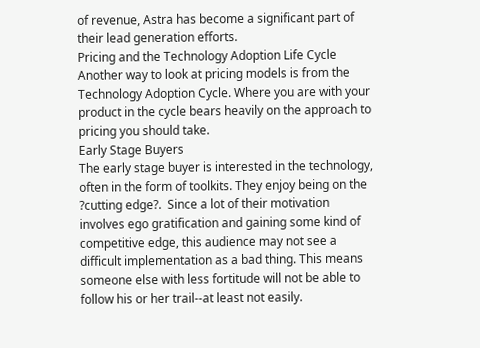of revenue, Astra has become a significant part of their lead generation efforts.
Pricing and the Technology Adoption Life Cycle
Another way to look at pricing models is from the Technology Adoption Cycle. Where you are with your product in the cycle bears heavily on the approach to pricing you should take.
Early Stage Buyers
The early stage buyer is interested in the technology, often in the form of toolkits. They enjoy being on the ?cutting edge?.  Since a lot of their motivation involves ego gratification and gaining some kind of competitive edge, this audience may not see a difficult implementation as a bad thing. This means someone else with less fortitude will not be able to follow his or her trail--at least not easily.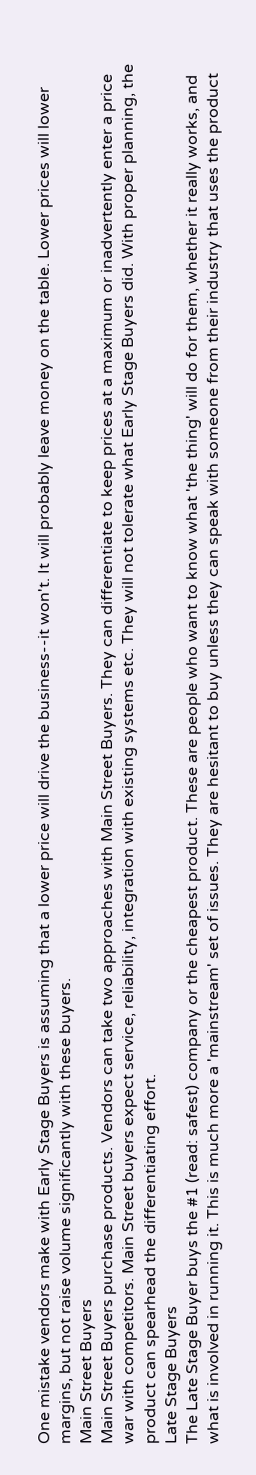One mistake vendors make with Early Stage Buyers is assuming that a lower price will drive the business--it won't. It will probably leave money on the table. Lower prices will lower margins, but not raise volume significantly with these buyers.
Main Street Buyers
Main Street Buyers purchase products. Vendors can take two approaches with Main Street Buyers. They can differentiate to keep prices at a maximum or inadvertently enter a price war with competitors. Main Street buyers expect service, reliability, integration with existing systems etc. They will not tolerate what Early Stage Buyers did. With proper planning, the product can spearhead the differentiating effort.
Late Stage Buyers
The Late Stage Buyer buys the #1 (read: safest) company or the cheapest product. These are people who want to know what 'the thing' will do for them, whether it really works, and what is involved in running it. This is much more a 'mainstream' set of issues. They are hesitant to buy unless they can speak with someone from their industry that uses the product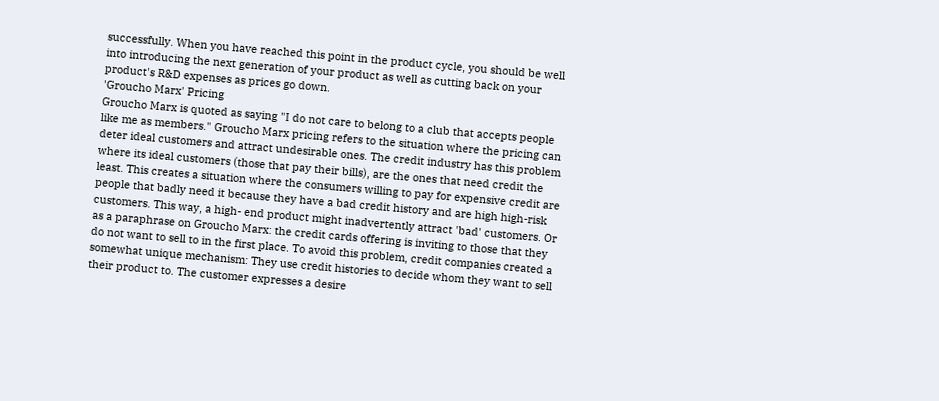successfully. When you have reached this point in the product cycle, you should be well into introducing the next generation of your product as well as cutting back on your product's R&D expenses as prices go down.
'Groucho Marx' Pricing
Groucho Marx is quoted as saying "I do not care to belong to a club that accepts people like me as members." Groucho Marx pricing refers to the situation where the pricing can deter ideal customers and attract undesirable ones. The credit industry has this problem where its ideal customers (those that pay their bills), are the ones that need credit the least. This creates a situation where the consumers willing to pay for expensive credit are people that badly need it because they have a bad credit history and are high high-risk customers. This way, a high- end product might inadvertently attract 'bad' customers. Or as a paraphrase on Groucho Marx: the credit cards offering is inviting to those that they do not want to sell to in the first place. To avoid this problem, credit companies created a somewhat unique mechanism: They use credit histories to decide whom they want to sell their product to. The customer expresses a desire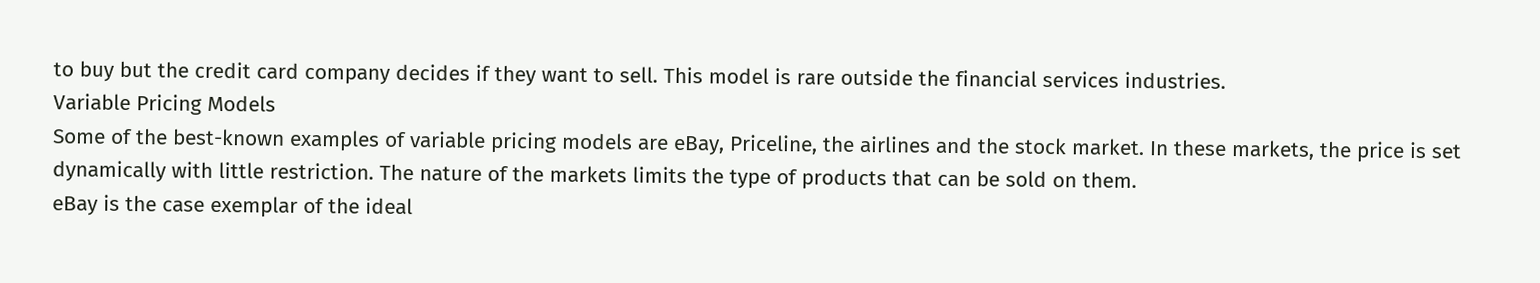to buy but the credit card company decides if they want to sell. This model is rare outside the financial services industries.
Variable Pricing Models
Some of the best-known examples of variable pricing models are eBay, Priceline, the airlines and the stock market. In these markets, the price is set dynamically with little restriction. The nature of the markets limits the type of products that can be sold on them.
eBay is the case exemplar of the ideal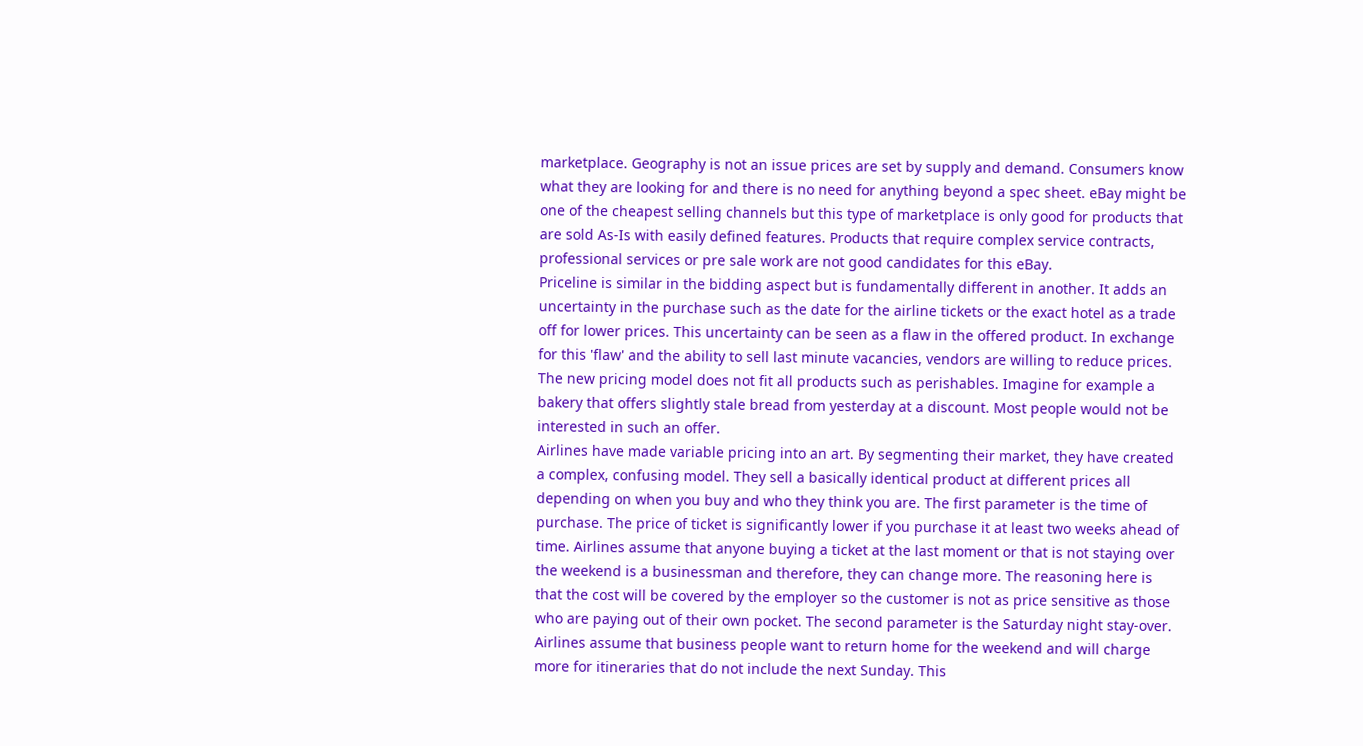marketplace. Geography is not an issue prices are set by supply and demand. Consumers know what they are looking for and there is no need for anything beyond a spec sheet. eBay might be one of the cheapest selling channels but this type of marketplace is only good for products that are sold As-Is with easily defined features. Products that require complex service contracts, professional services or pre sale work are not good candidates for this eBay.
Priceline is similar in the bidding aspect but is fundamentally different in another. It adds an uncertainty in the purchase such as the date for the airline tickets or the exact hotel as a trade off for lower prices. This uncertainty can be seen as a flaw in the offered product. In exchange for this 'flaw' and the ability to sell last minute vacancies, vendors are willing to reduce prices.
The new pricing model does not fit all products such as perishables. Imagine for example a bakery that offers slightly stale bread from yesterday at a discount. Most people would not be interested in such an offer.
Airlines have made variable pricing into an art. By segmenting their market, they have created a complex, confusing model. They sell a basically identical product at different prices all depending on when you buy and who they think you are. The first parameter is the time of purchase. The price of ticket is significantly lower if you purchase it at least two weeks ahead of time. Airlines assume that anyone buying a ticket at the last moment or that is not staying over the weekend is a businessman and therefore, they can change more. The reasoning here is that the cost will be covered by the employer so the customer is not as price sensitive as those who are paying out of their own pocket. The second parameter is the Saturday night stay-over. Airlines assume that business people want to return home for the weekend and will charge more for itineraries that do not include the next Sunday. This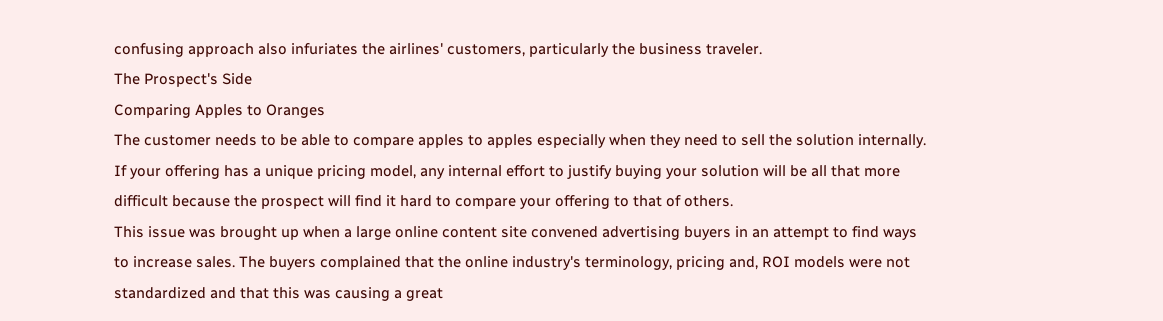confusing approach also infuriates the airlines' customers, particularly the business traveler.
The Prospect's Side
Comparing Apples to Oranges
The customer needs to be able to compare apples to apples especially when they need to sell the solution internally. If your offering has a unique pricing model, any internal effort to justify buying your solution will be all that more difficult because the prospect will find it hard to compare your offering to that of others.
This issue was brought up when a large online content site convened advertising buyers in an attempt to find ways to increase sales. The buyers complained that the online industry's terminology, pricing and, ROI models were not standardized and that this was causing a great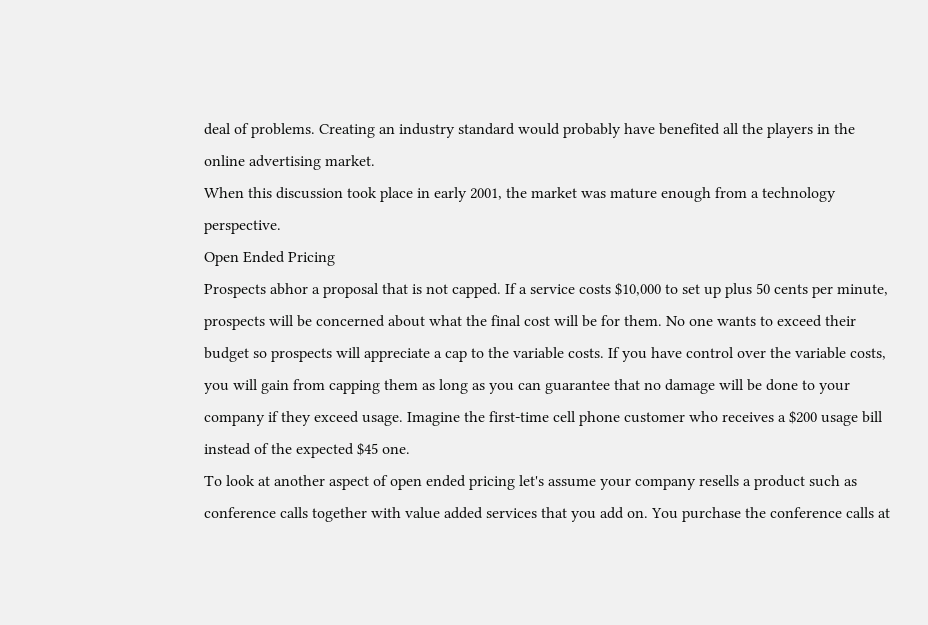deal of problems. Creating an industry standard would probably have benefited all the players in the online advertising market.
When this discussion took place in early 2001, the market was mature enough from a technology perspective.
Open Ended Pricing
Prospects abhor a proposal that is not capped. If a service costs $10,000 to set up plus 50 cents per minute, prospects will be concerned about what the final cost will be for them. No one wants to exceed their budget so prospects will appreciate a cap to the variable costs. If you have control over the variable costs, you will gain from capping them as long as you can guarantee that no damage will be done to your company if they exceed usage. Imagine the first-time cell phone customer who receives a $200 usage bill instead of the expected $45 one.
To look at another aspect of open ended pricing let's assume your company resells a product such as conference calls together with value added services that you add on. You purchase the conference calls at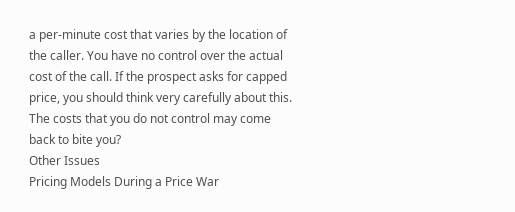a per-minute cost that varies by the location of the caller. You have no control over the actual cost of the call. If the prospect asks for capped price, you should think very carefully about this. The costs that you do not control may come back to bite you?
Other Issues
Pricing Models During a Price War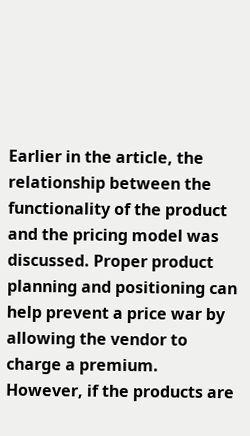Earlier in the article, the relationship between the functionality of the product and the pricing model was discussed. Proper product planning and positioning can help prevent a price war by allowing the vendor to charge a premium. However, if the products are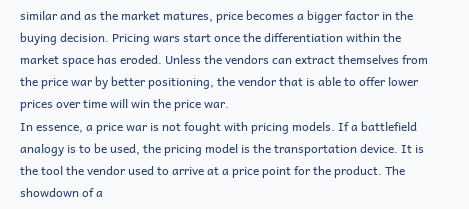similar and as the market matures, price becomes a bigger factor in the buying decision. Pricing wars start once the differentiation within the market space has eroded. Unless the vendors can extract themselves from the price war by better positioning, the vendor that is able to offer lower prices over time will win the price war.
In essence, a price war is not fought with pricing models. If a battlefield analogy is to be used, the pricing model is the transportation device. It is the tool the vendor used to arrive at a price point for the product. The showdown of a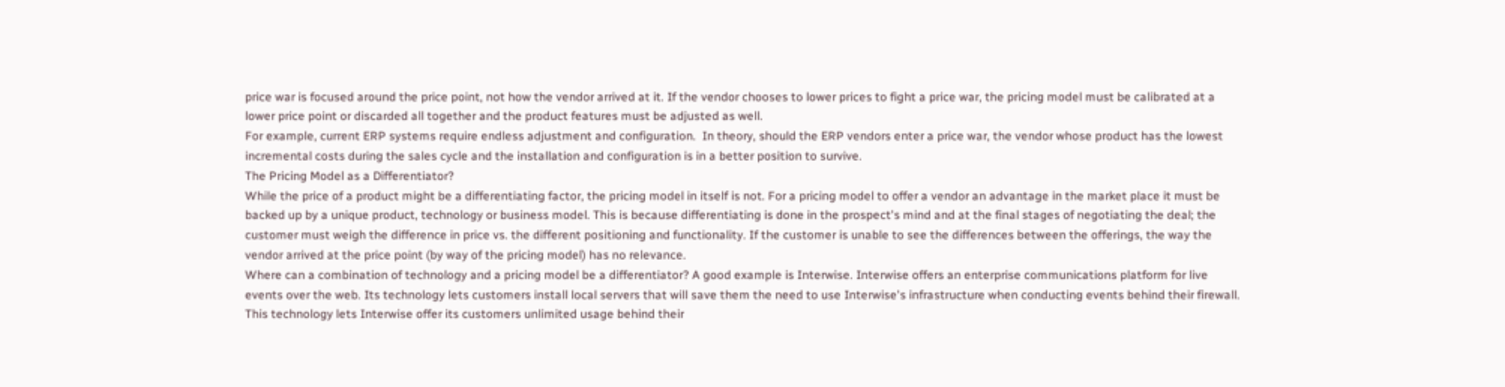price war is focused around the price point, not how the vendor arrived at it. If the vendor chooses to lower prices to fight a price war, the pricing model must be calibrated at a lower price point or discarded all together and the product features must be adjusted as well.
For example, current ERP systems require endless adjustment and configuration.  In theory, should the ERP vendors enter a price war, the vendor whose product has the lowest incremental costs during the sales cycle and the installation and configuration is in a better position to survive.
The Pricing Model as a Differentiator?
While the price of a product might be a differentiating factor, the pricing model in itself is not. For a pricing model to offer a vendor an advantage in the market place it must be backed up by a unique product, technology or business model. This is because differentiating is done in the prospect's mind and at the final stages of negotiating the deal; the customer must weigh the difference in price vs. the different positioning and functionality. If the customer is unable to see the differences between the offerings, the way the vendor arrived at the price point (by way of the pricing model) has no relevance.
Where can a combination of technology and a pricing model be a differentiator? A good example is Interwise. Interwise offers an enterprise communications platform for live events over the web. Its technology lets customers install local servers that will save them the need to use Interwise's infrastructure when conducting events behind their firewall. This technology lets Interwise offer its customers unlimited usage behind their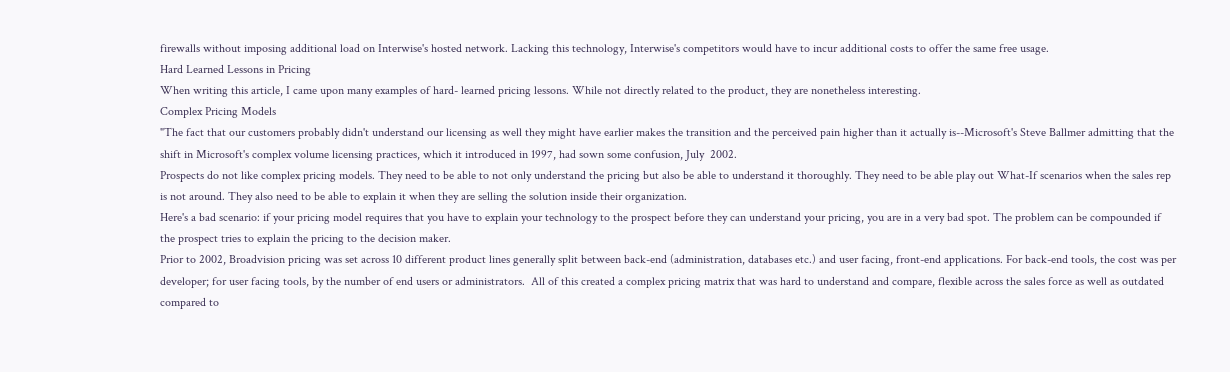firewalls without imposing additional load on Interwise's hosted network. Lacking this technology, Interwise's competitors would have to incur additional costs to offer the same free usage.
Hard Learned Lessons in Pricing
When writing this article, I came upon many examples of hard- learned pricing lessons. While not directly related to the product, they are nonetheless interesting.
Complex Pricing Models
"The fact that our customers probably didn't understand our licensing as well they might have earlier makes the transition and the perceived pain higher than it actually is--Microsoft's Steve Ballmer admitting that the shift in Microsoft's complex volume licensing practices, which it introduced in 1997, had sown some confusion, July  2002.
Prospects do not like complex pricing models. They need to be able to not only understand the pricing but also be able to understand it thoroughly. They need to be able play out What-If scenarios when the sales rep is not around. They also need to be able to explain it when they are selling the solution inside their organization.
Here's a bad scenario: if your pricing model requires that you have to explain your technology to the prospect before they can understand your pricing, you are in a very bad spot. The problem can be compounded if the prospect tries to explain the pricing to the decision maker.
Prior to 2002, Broadvision pricing was set across 10 different product lines generally split between back-end (administration, databases etc.) and user facing, front-end applications. For back-end tools, the cost was per developer; for user facing tools, by the number of end users or administrators.  All of this created a complex pricing matrix that was hard to understand and compare, flexible across the sales force as well as outdated compared to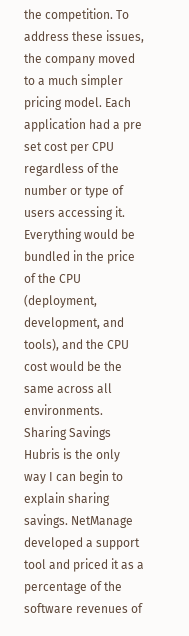the competition. To address these issues, the company moved to a much simpler pricing model. Each application had a pre set cost per CPU regardless of the number or type of users accessing it. Everything would be bundled in the price of the CPU (deployment, development, and tools), and the CPU cost would be the same across all environments.
Sharing Savings
Hubris is the only way I can begin to explain sharing savings. NetManage developed a support tool and priced it as a percentage of the software revenues of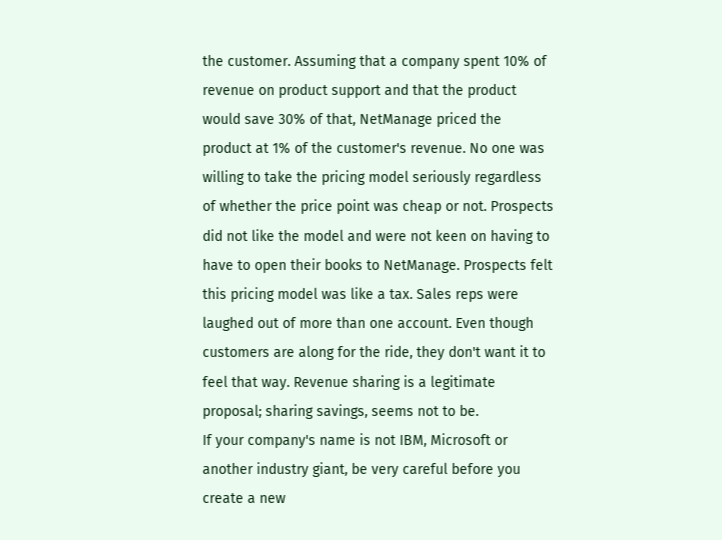the customer. Assuming that a company spent 10% of revenue on product support and that the product would save 30% of that, NetManage priced the product at 1% of the customer's revenue. No one was willing to take the pricing model seriously regardless of whether the price point was cheap or not. Prospects did not like the model and were not keen on having to have to open their books to NetManage. Prospects felt this pricing model was like a tax. Sales reps were laughed out of more than one account. Even though customers are along for the ride, they don't want it to feel that way. Revenue sharing is a legitimate proposal; sharing savings, seems not to be.
If your company's name is not IBM, Microsoft or another industry giant, be very careful before you create a new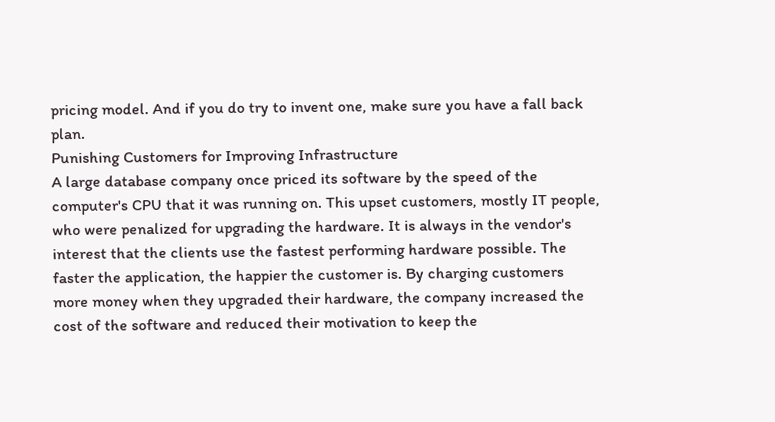pricing model. And if you do try to invent one, make sure you have a fall back plan.
Punishing Customers for Improving Infrastructure
A large database company once priced its software by the speed of the computer's CPU that it was running on. This upset customers, mostly IT people, who were penalized for upgrading the hardware. It is always in the vendor's interest that the clients use the fastest performing hardware possible. The faster the application, the happier the customer is. By charging customers more money when they upgraded their hardware, the company increased the cost of the software and reduced their motivation to keep the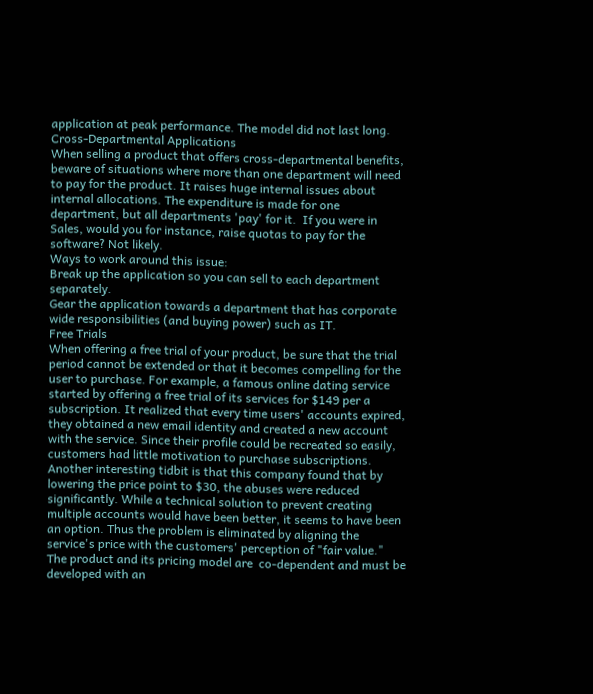application at peak performance. The model did not last long.
Cross-Departmental Applications
When selling a product that offers cross-departmental benefits, beware of situations where more than one department will need to pay for the product. It raises huge internal issues about internal allocations. The expenditure is made for one department, but all departments 'pay' for it.  If you were in Sales, would you for instance, raise quotas to pay for the software? Not likely.
Ways to work around this issue:
Break up the application so you can sell to each department separately.
Gear the application towards a department that has corporate wide responsibilities (and buying power) such as IT.
Free Trials
When offering a free trial of your product, be sure that the trial period cannot be extended or that it becomes compelling for the user to purchase. For example, a famous online dating service started by offering a free trial of its services for $149 per a subscription. It realized that every time users' accounts expired, they obtained a new email identity and created a new account with the service. Since their profile could be recreated so easily, customers had little motivation to purchase subscriptions. Another interesting tidbit is that this company found that by lowering the price point to $30, the abuses were reduced significantly. While a technical solution to prevent creating multiple accounts would have been better, it seems to have been an option. Thus the problem is eliminated by aligning the service's price with the customers' perception of "fair value."
The product and its pricing model are  co-dependent and must be developed with an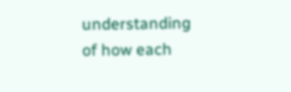understanding of how each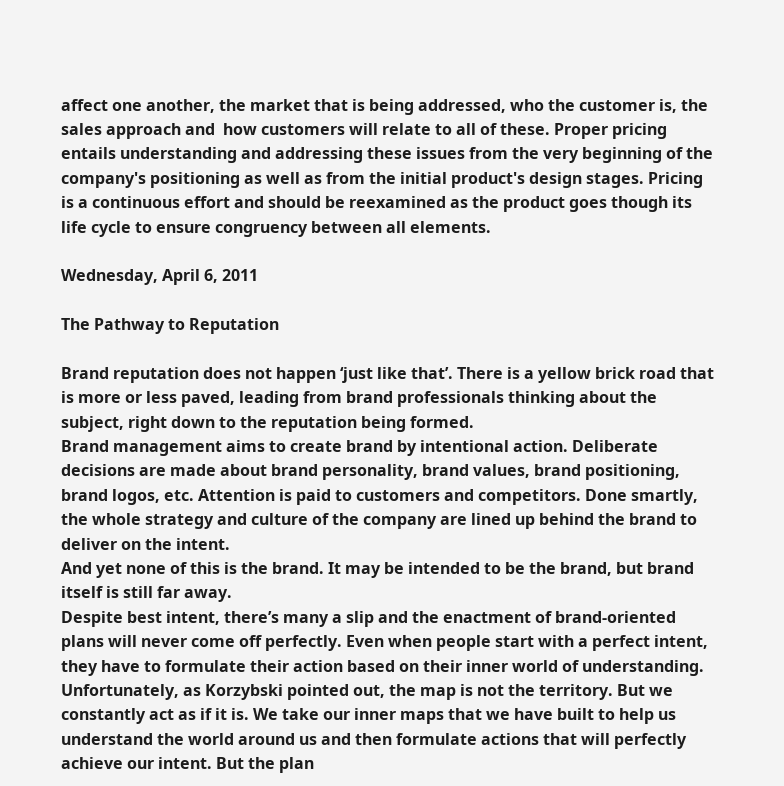affect one another, the market that is being addressed, who the customer is, the sales approach and  how customers will relate to all of these. Proper pricing entails understanding and addressing these issues from the very beginning of the company's positioning as well as from the initial product's design stages. Pricing is a continuous effort and should be reexamined as the product goes though its life cycle to ensure congruency between all elements.

Wednesday, April 6, 2011

The Pathway to Reputation

Brand reputation does not happen ‘just like that’. There is a yellow brick road that is more or less paved, leading from brand professionals thinking about the subject, right down to the reputation being formed.
Brand management aims to create brand by intentional action. Deliberate decisions are made about brand personality, brand values, brand positioning, brand logos, etc. Attention is paid to customers and competitors. Done smartly, the whole strategy and culture of the company are lined up behind the brand to deliver on the intent.
And yet none of this is the brand. It may be intended to be the brand, but brand itself is still far away.
Despite best intent, there’s many a slip and the enactment of brand-oriented plans will never come off perfectly. Even when people start with a perfect intent, they have to formulate their action based on their inner world of understanding.
Unfortunately, as Korzybski pointed out, the map is not the territory. But we constantly act as if it is. We take our inner maps that we have built to help us understand the world around us and then formulate actions that will perfectly achieve our intent. But the plan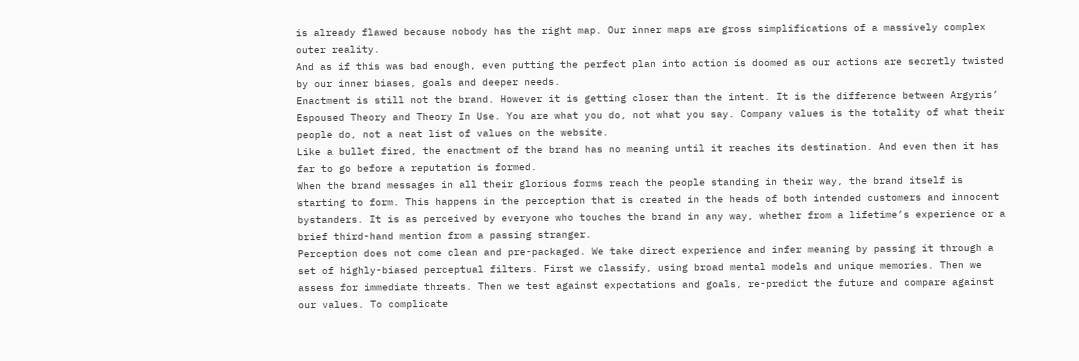is already flawed because nobody has the right map. Our inner maps are gross simplifications of a massively complex outer reality.
And as if this was bad enough, even putting the perfect plan into action is doomed as our actions are secretly twisted by our inner biases, goals and deeper needs.
Enactment is still not the brand. However it is getting closer than the intent. It is the difference between Argyris’ Espoused Theory and Theory In Use. You are what you do, not what you say. Company values is the totality of what their people do, not a neat list of values on the website.
Like a bullet fired, the enactment of the brand has no meaning until it reaches its destination. And even then it has far to go before a reputation is formed.
When the brand messages in all their glorious forms reach the people standing in their way, the brand itself is starting to form. This happens in the perception that is created in the heads of both intended customers and innocent bystanders. It is as perceived by everyone who touches the brand in any way, whether from a lifetime’s experience or a brief third-hand mention from a passing stranger.
Perception does not come clean and pre-packaged. We take direct experience and infer meaning by passing it through a set of highly-biased perceptual filters. First we classify, using broad mental models and unique memories. Then we assess for immediate threats. Then we test against expectations and goals, re-predict the future and compare against our values. To complicate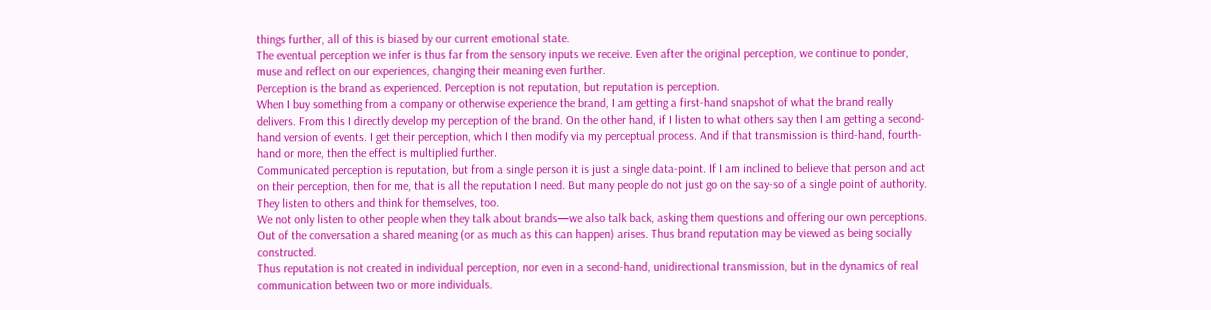things further, all of this is biased by our current emotional state.
The eventual perception we infer is thus far from the sensory inputs we receive. Even after the original perception, we continue to ponder, muse and reflect on our experiences, changing their meaning even further.
Perception is the brand as experienced. Perception is not reputation, but reputation is perception.
When I buy something from a company or otherwise experience the brand, I am getting a first-hand snapshot of what the brand really delivers. From this I directly develop my perception of the brand. On the other hand, if I listen to what others say then I am getting a second-hand version of events. I get their perception, which I then modify via my perceptual process. And if that transmission is third-hand, fourth-hand or more, then the effect is multiplied further.
Communicated perception is reputation, but from a single person it is just a single data-point. If I am inclined to believe that person and act on their perception, then for me, that is all the reputation I need. But many people do not just go on the say-so of a single point of authority. They listen to others and think for themselves, too.
We not only listen to other people when they talk about brands—we also talk back, asking them questions and offering our own perceptions. Out of the conversation a shared meaning (or as much as this can happen) arises. Thus brand reputation may be viewed as being socially constructed.
Thus reputation is not created in individual perception, nor even in a second-hand, unidirectional transmission, but in the dynamics of real communication between two or more individuals.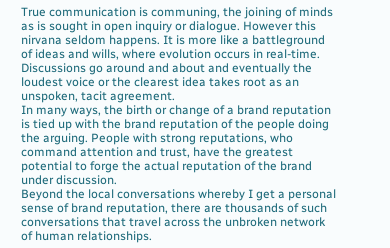True communication is communing, the joining of minds as is sought in open inquiry or dialogue. However this nirvana seldom happens. It is more like a battleground of ideas and wills, where evolution occurs in real-time. Discussions go around and about and eventually the loudest voice or the clearest idea takes root as an unspoken, tacit agreement.
In many ways, the birth or change of a brand reputation is tied up with the brand reputation of the people doing the arguing. People with strong reputations, who command attention and trust, have the greatest potential to forge the actual reputation of the brand under discussion.
Beyond the local conversations whereby I get a personal sense of brand reputation, there are thousands of such conversations that travel across the unbroken network of human relationships.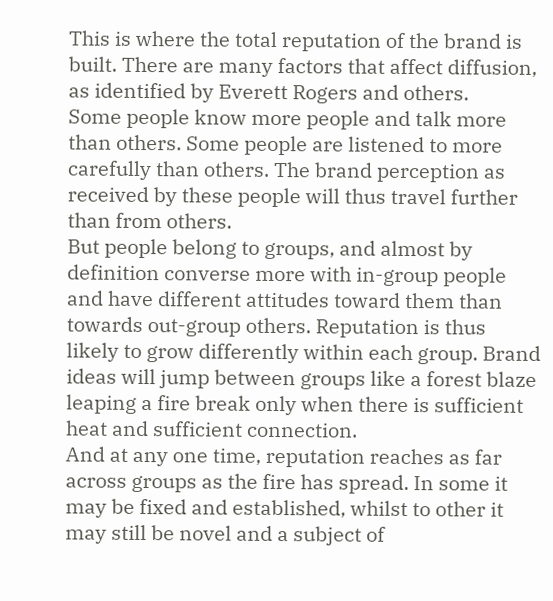This is where the total reputation of the brand is built. There are many factors that affect diffusion, as identified by Everett Rogers and others.
Some people know more people and talk more than others. Some people are listened to more carefully than others. The brand perception as received by these people will thus travel further than from others.
But people belong to groups, and almost by definition converse more with in-group people and have different attitudes toward them than towards out-group others. Reputation is thus likely to grow differently within each group. Brand ideas will jump between groups like a forest blaze leaping a fire break only when there is sufficient heat and sufficient connection.
And at any one time, reputation reaches as far across groups as the fire has spread. In some it may be fixed and established, whilst to other it may still be novel and a subject of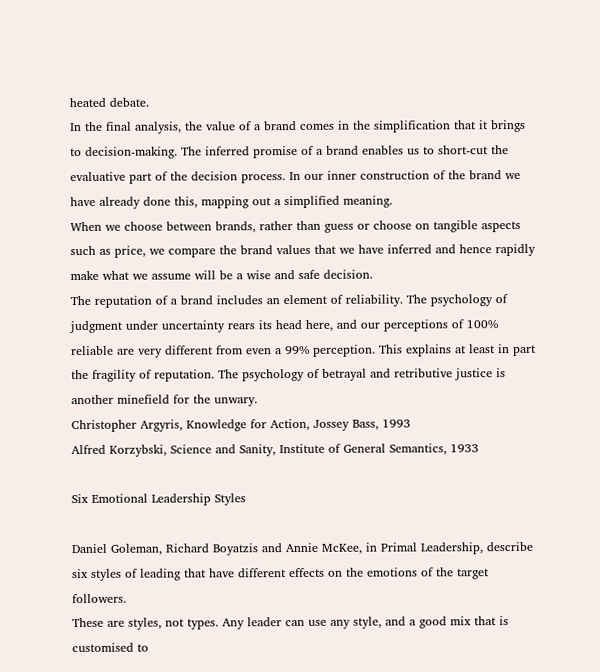heated debate.
In the final analysis, the value of a brand comes in the simplification that it brings to decision-making. The inferred promise of a brand enables us to short-cut the evaluative part of the decision process. In our inner construction of the brand we have already done this, mapping out a simplified meaning.
When we choose between brands, rather than guess or choose on tangible aspects such as price, we compare the brand values that we have inferred and hence rapidly make what we assume will be a wise and safe decision.
The reputation of a brand includes an element of reliability. The psychology of judgment under uncertainty rears its head here, and our perceptions of 100% reliable are very different from even a 99% perception. This explains at least in part the fragility of reputation. The psychology of betrayal and retributive justice is another minefield for the unwary.
Christopher Argyris, Knowledge for Action, Jossey Bass, 1993
Alfred Korzybski, Science and Sanity, Institute of General Semantics, 1933

Six Emotional Leadership Styles

Daniel Goleman, Richard Boyatzis and Annie McKee, in Primal Leadership, describe six styles of leading that have different effects on the emotions of the target followers.
These are styles, not types. Any leader can use any style, and a good mix that is customised to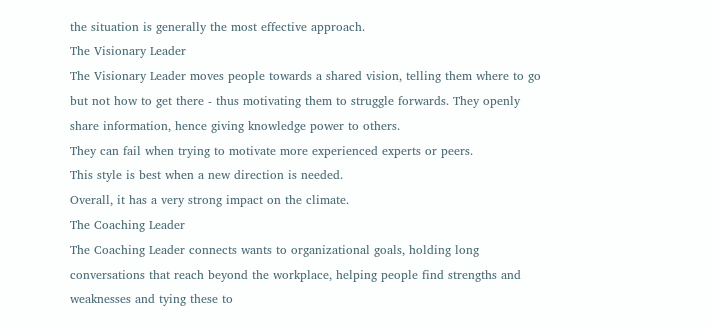the situation is generally the most effective approach.
The Visionary Leader
The Visionary Leader moves people towards a shared vision, telling them where to go but not how to get there - thus motivating them to struggle forwards. They openly share information, hence giving knowledge power to others.
They can fail when trying to motivate more experienced experts or peers.
This style is best when a new direction is needed.
Overall, it has a very strong impact on the climate.
The Coaching Leader
The Coaching Leader connects wants to organizational goals, holding long conversations that reach beyond the workplace, helping people find strengths and weaknesses and tying these to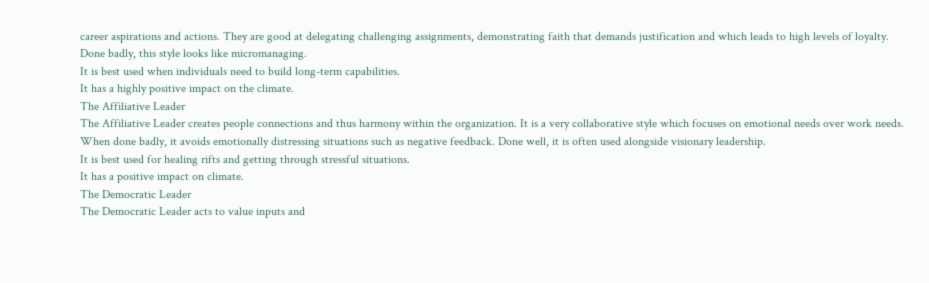career aspirations and actions. They are good at delegating challenging assignments, demonstrating faith that demands justification and which leads to high levels of loyalty.
Done badly, this style looks like micromanaging.
It is best used when individuals need to build long-term capabilities.
It has a highly positive impact on the climate.
The Affiliative Leader
The Affiliative Leader creates people connections and thus harmony within the organization. It is a very collaborative style which focuses on emotional needs over work needs.
When done badly, it avoids emotionally distressing situations such as negative feedback. Done well, it is often used alongside visionary leadership.
It is best used for healing rifts and getting through stressful situations.
It has a positive impact on climate.
The Democratic Leader
The Democratic Leader acts to value inputs and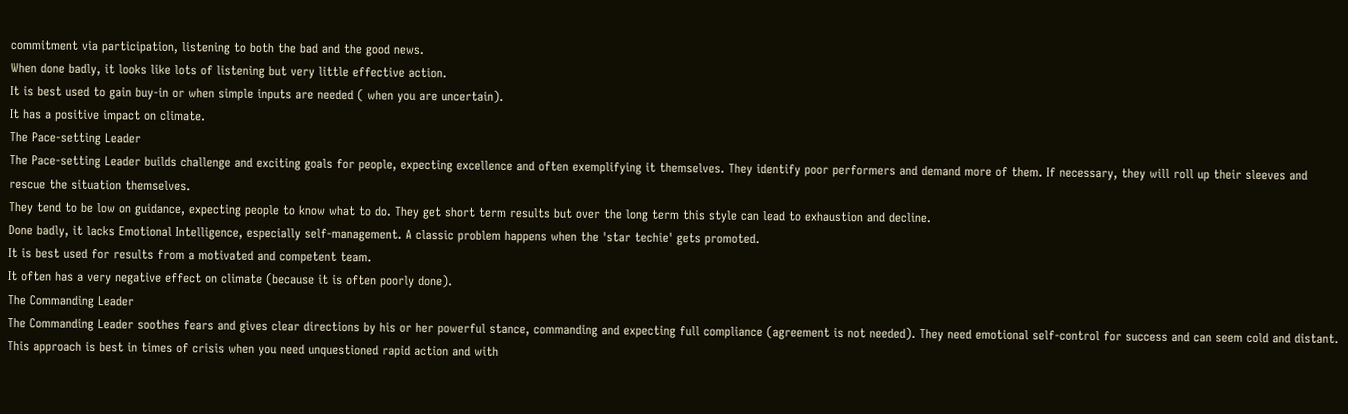commitment via participation, listening to both the bad and the good news.
When done badly, it looks like lots of listening but very little effective action.
It is best used to gain buy-in or when simple inputs are needed ( when you are uncertain).
It has a positive impact on climate.
The Pace-setting Leader
The Pace-setting Leader builds challenge and exciting goals for people, expecting excellence and often exemplifying it themselves. They identify poor performers and demand more of them. If necessary, they will roll up their sleeves and rescue the situation themselves.
They tend to be low on guidance, expecting people to know what to do. They get short term results but over the long term this style can lead to exhaustion and decline.
Done badly, it lacks Emotional Intelligence, especially self-management. A classic problem happens when the 'star techie' gets promoted.
It is best used for results from a motivated and competent team.
It often has a very negative effect on climate (because it is often poorly done).
The Commanding Leader
The Commanding Leader soothes fears and gives clear directions by his or her powerful stance, commanding and expecting full compliance (agreement is not needed). They need emotional self-control for success and can seem cold and distant.
This approach is best in times of crisis when you need unquestioned rapid action and with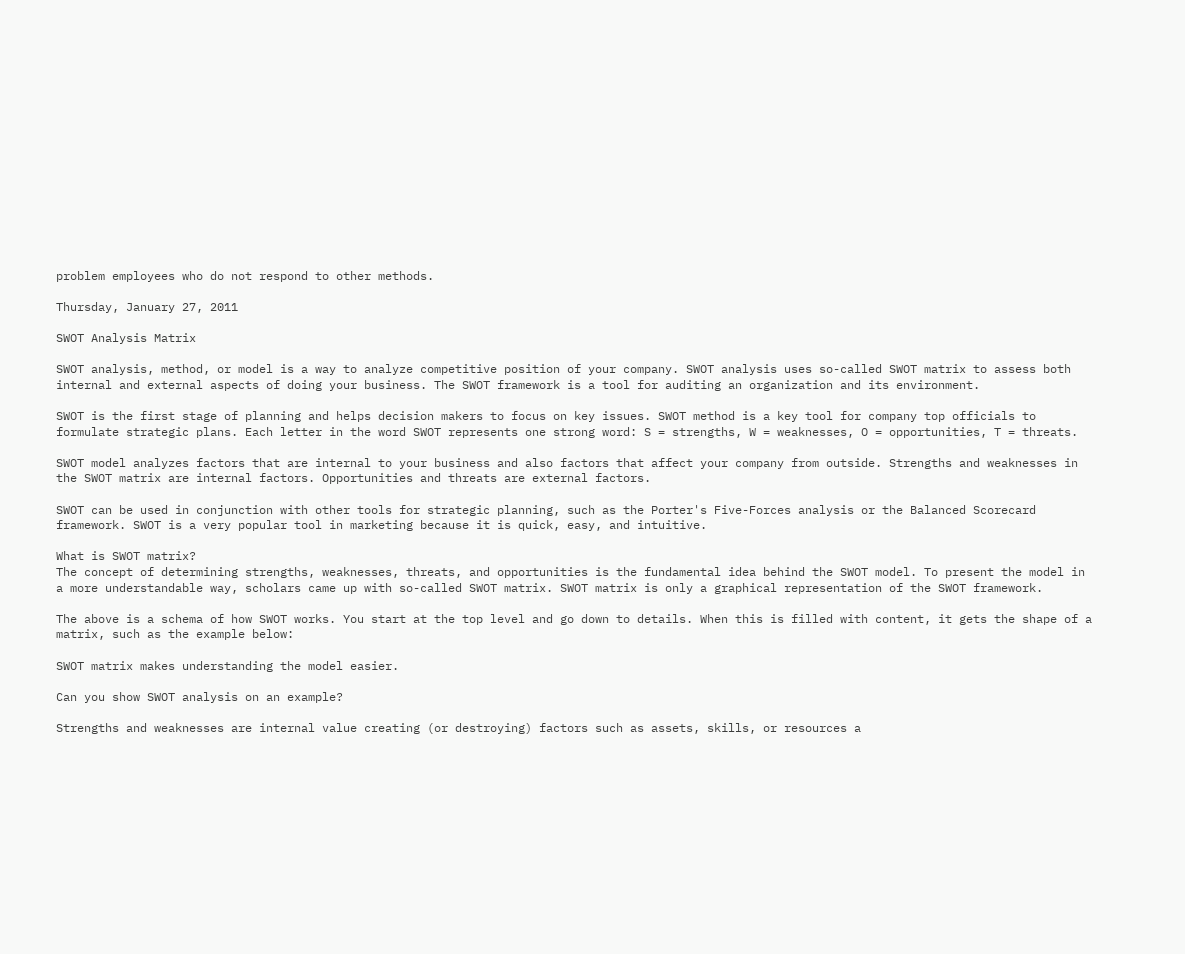problem employees who do not respond to other methods.

Thursday, January 27, 2011

SWOT Analysis Matrix

SWOT analysis, method, or model is a way to analyze competitive position of your company. SWOT analysis uses so-called SWOT matrix to assess both internal and external aspects of doing your business. The SWOT framework is a tool for auditing an organization and its environment.

SWOT is the first stage of planning and helps decision makers to focus on key issues. SWOT method is a key tool for company top officials to formulate strategic plans. Each letter in the word SWOT represents one strong word: S = strengths, W = weaknesses, O = opportunities, T = threats.

SWOT model analyzes factors that are internal to your business and also factors that affect your company from outside. Strengths and weaknesses in the SWOT matrix are internal factors. Opportunities and threats are external factors.

SWOT can be used in conjunction with other tools for strategic planning, such as the Porter's Five-Forces analysis or the Balanced Scorecard framework. SWOT is a very popular tool in marketing because it is quick, easy, and intuitive.

What is SWOT matrix?
The concept of determining strengths, weaknesses, threats, and opportunities is the fundamental idea behind the SWOT model. To present the model in a more understandable way, scholars came up with so-called SWOT matrix. SWOT matrix is only a graphical representation of the SWOT framework.

The above is a schema of how SWOT works. You start at the top level and go down to details. When this is filled with content, it gets the shape of a matrix, such as the example below:

SWOT matrix makes understanding the model easier.

Can you show SWOT analysis on an example?

Strengths and weaknesses are internal value creating (or destroying) factors such as assets, skills, or resources a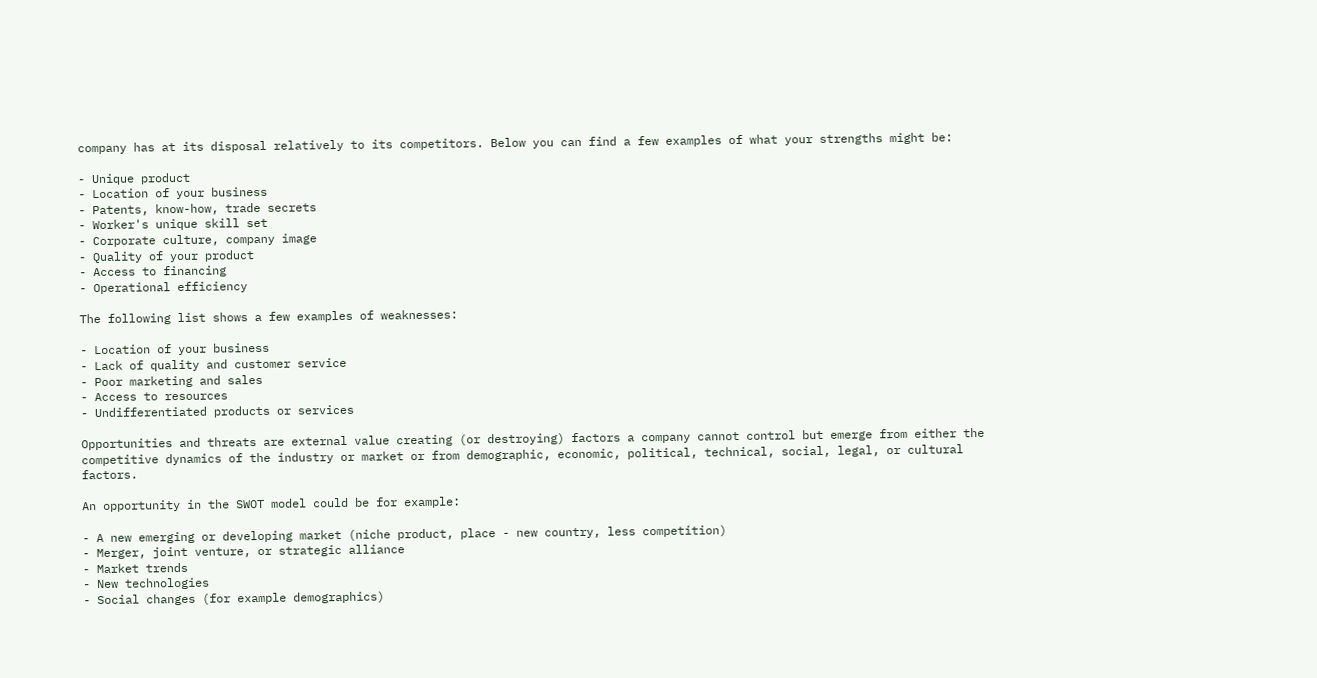company has at its disposal relatively to its competitors. Below you can find a few examples of what your strengths might be:

- Unique product
- Location of your business
- Patents, know-how, trade secrets
- Worker's unique skill set
- Corporate culture, company image
- Quality of your product
- Access to financing
- Operational efficiency

The following list shows a few examples of weaknesses:

- Location of your business
- Lack of quality and customer service
- Poor marketing and sales
- Access to resources
- Undifferentiated products or services

Opportunities and threats are external value creating (or destroying) factors a company cannot control but emerge from either the competitive dynamics of the industry or market or from demographic, economic, political, technical, social, legal, or cultural factors.

An opportunity in the SWOT model could be for example:

- A new emerging or developing market (niche product, place - new country, less competition)
- Merger, joint venture, or strategic alliance
- Market trends
- New technologies
- Social changes (for example demographics)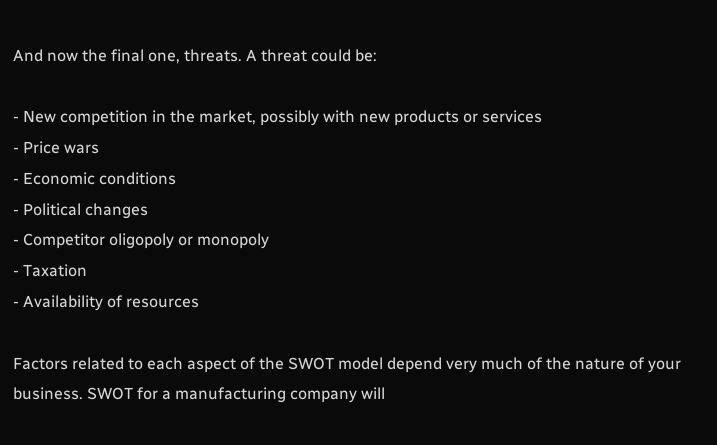And now the final one, threats. A threat could be:

- New competition in the market, possibly with new products or services
- Price wars
- Economic conditions
- Political changes
- Competitor oligopoly or monopoly
- Taxation
- Availability of resources

Factors related to each aspect of the SWOT model depend very much of the nature of your business. SWOT for a manufacturing company will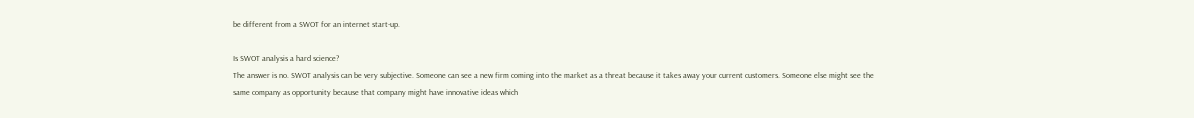be different from a SWOT for an internet start-up.

Is SWOT analysis a hard science?
The answer is no. SWOT analysis can be very subjective. Someone can see a new firm coming into the market as a threat because it takes away your current customers. Someone else might see the same company as opportunity because that company might have innovative ideas which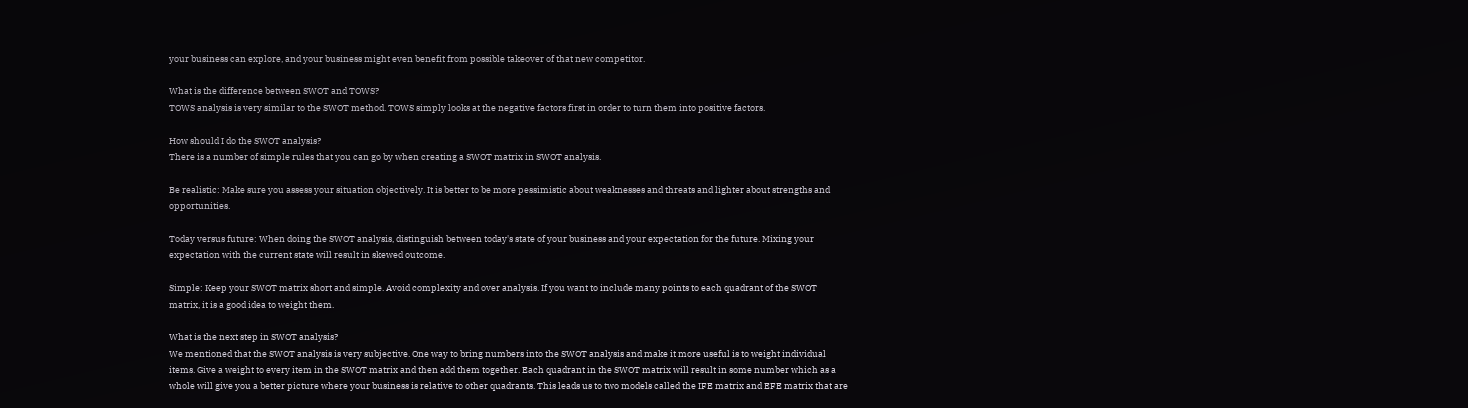your business can explore, and your business might even benefit from possible takeover of that new competitor.

What is the difference between SWOT and TOWS?
TOWS analysis is very similar to the SWOT method. TOWS simply looks at the negative factors first in order to turn them into positive factors.

How should I do the SWOT analysis?
There is a number of simple rules that you can go by when creating a SWOT matrix in SWOT analysis.

Be realistic: Make sure you assess your situation objectively. It is better to be more pessimistic about weaknesses and threats and lighter about strengths and opportunities.

Today versus future: When doing the SWOT analysis, distinguish between today's state of your business and your expectation for the future. Mixing your expectation with the current state will result in skewed outcome.

Simple: Keep your SWOT matrix short and simple. Avoid complexity and over analysis. If you want to include many points to each quadrant of the SWOT matrix, it is a good idea to weight them.

What is the next step in SWOT analysis?
We mentioned that the SWOT analysis is very subjective. One way to bring numbers into the SWOT analysis and make it more useful is to weight individual items. Give a weight to every item in the SWOT matrix and then add them together. Each quadrant in the SWOT matrix will result in some number which as a whole will give you a better picture where your business is relative to other quadrants. This leads us to two models called the IFE matrix and EFE matrix that are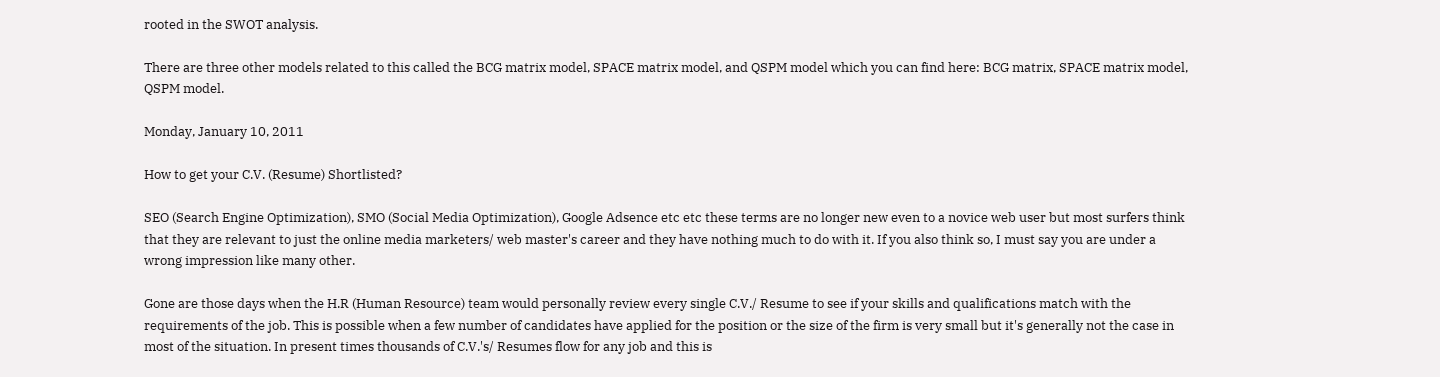rooted in the SWOT analysis.

There are three other models related to this called the BCG matrix model, SPACE matrix model, and QSPM model which you can find here: BCG matrix, SPACE matrix model, QSPM model.

Monday, January 10, 2011

How to get your C.V. (Resume) Shortlisted?

SEO (Search Engine Optimization), SMO (Social Media Optimization), Google Adsence etc etc these terms are no longer new even to a novice web user but most surfers think that they are relevant to just the online media marketers/ web master's career and they have nothing much to do with it. If you also think so, I must say you are under a wrong impression like many other.

Gone are those days when the H.R (Human Resource) team would personally review every single C.V./ Resume to see if your skills and qualifications match with the requirements of the job. This is possible when a few number of candidates have applied for the position or the size of the firm is very small but it's generally not the case in most of the situation. In present times thousands of C.V.'s/ Resumes flow for any job and this is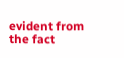evident from the fact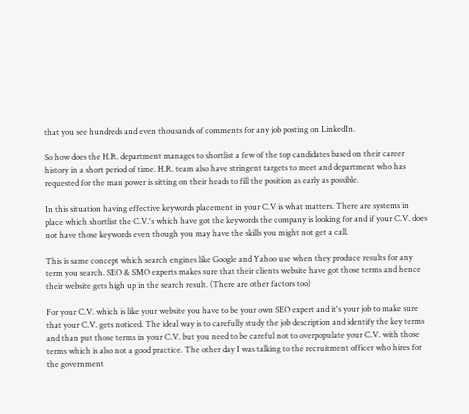that you see hundreds and even thousands of comments for any job posting on LinkedIn.

So how does the H.R. department manages to shortlist a few of the top candidates based on their career history in a short period of time. H.R. team also have stringent targets to meet and department who has requested for the man power is sitting on their heads to fill the position as early as possible.

In this situation having effective keywords placement in your C.V is what matters. There are systems in place which shortlist the C.V.'s which have got the keywords the company is looking for and if your C.V. does not have those keywords even though you may have the skills you might not get a call.

This is same concept which search engines like Google and Yahoo use when they produce results for any term you search. SEO & SMO experts makes sure that their clients website have got those terms and hence their website gets high up in the search result. (There are other factors too)

For your C.V. which is like your website you have to be your own SEO expert and it's your job to make sure that your C.V. gets noticed. The ideal way is to carefully study the job description and identify the key terms and than put those terms in your C.V. but you need to be careful not to overpopulate your C.V. with those terms which is also not a good practice. The other day I was talking to the recruitment officer who hires for the government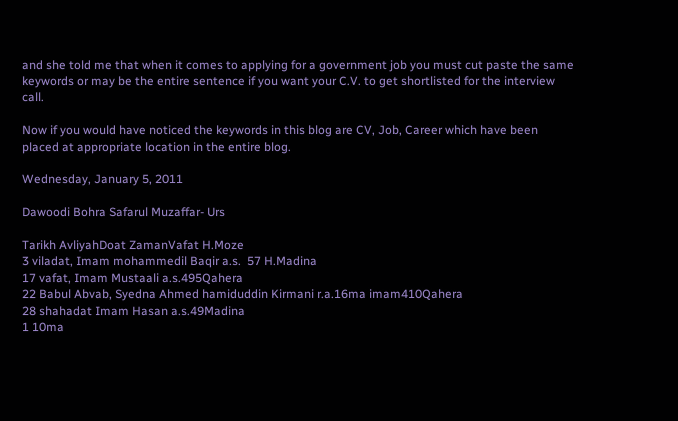and she told me that when it comes to applying for a government job you must cut paste the same keywords or may be the entire sentence if you want your C.V. to get shortlisted for the interview call.

Now if you would have noticed the keywords in this blog are CV, Job, Career which have been placed at appropriate location in the entire blog.

Wednesday, January 5, 2011

Dawoodi Bohra Safarul Muzaffar- Urs

Tarikh AvliyahDoat ZamanVafat H.Moze
3 viladat, Imam mohammedil Baqir a.s.  57 H.Madina
17 vafat, Imam Mustaali a.s.495Qahera
22 Babul Abvab, Syedna Ahmed hamiduddin Kirmani r.a.16ma imam410Qahera
28 shahadat Imam Hasan a.s.49Madina
1 10ma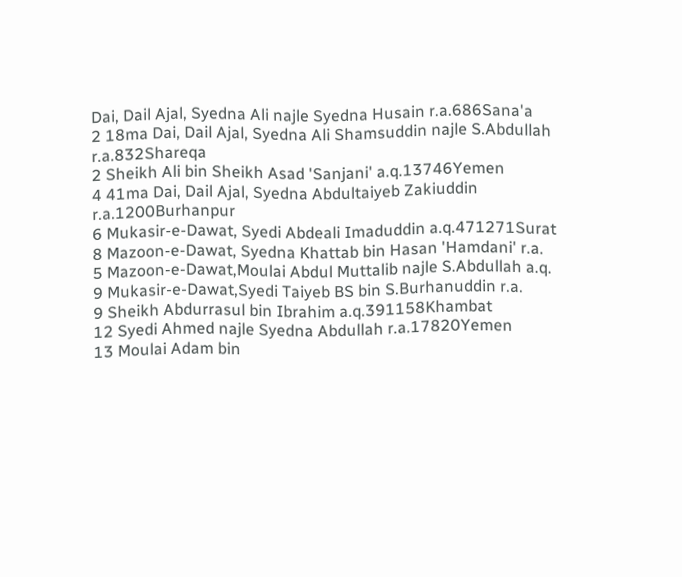Dai, Dail Ajal, Syedna Ali najle Syedna Husain r.a.686Sana'a
2 18ma Dai, Dail Ajal, Syedna Ali Shamsuddin najle S.Abdullah r.a.832Shareqa
2 Sheikh Ali bin Sheikh Asad 'Sanjani' a.q.13746Yemen
4 41ma Dai, Dail Ajal, Syedna Abdultaiyeb Zakiuddin  r.a.1200Burhanpur
6 Mukasir-e-Dawat, Syedi Abdeali Imaduddin a.q.471271Surat
8 Mazoon-e-Dawat, Syedna Khattab bin Hasan 'Hamdani' r.a.
5 Mazoon-e-Dawat,Moulai Abdul Muttalib najle S.Abdullah a.q.
9 Mukasir-e-Dawat,Syedi Taiyeb BS bin S.Burhanuddin r.a.
9 Sheikh Abdurrasul bin Ibrahim a.q.391158Khambat
12 Syedi Ahmed najle Syedna Abdullah r.a.17820Yemen
13 Moulai Adam bin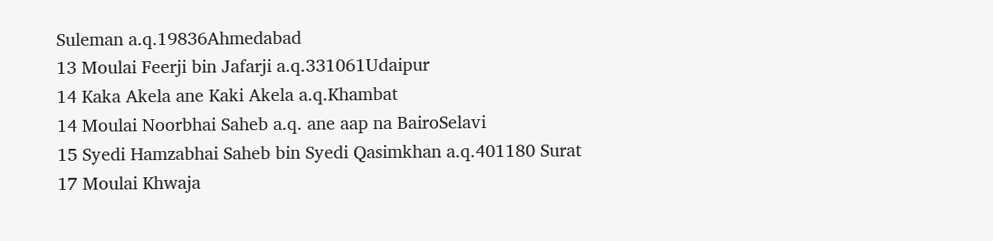Suleman a.q.19836Ahmedabad
13 Moulai Feerji bin Jafarji a.q.331061Udaipur
14 Kaka Akela ane Kaki Akela a.q.Khambat
14 Moulai Noorbhai Saheb a.q. ane aap na BairoSelavi
15 Syedi Hamzabhai Saheb bin Syedi Qasimkhan a.q.401180 Surat
17 Moulai Khwaja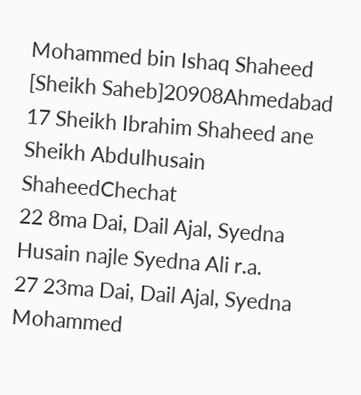Mohammed bin Ishaq Shaheed [Sheikh Saheb]20908Ahmedabad
17 Sheikh Ibrahim Shaheed ane Sheikh Abdulhusain ShaheedChechat
22 8ma Dai, Dail Ajal, Syedna Husain najle Syedna Ali r.a.
27 23ma Dai, Dail Ajal, Syedna Mohammed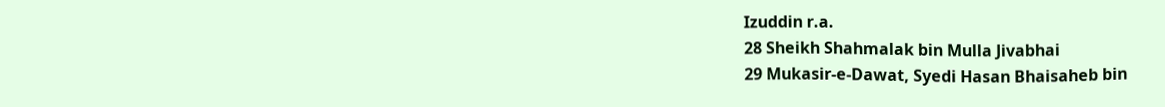Izuddin r.a.
28 Sheikh Shahmalak bin Mulla Jivabhai
29 Mukasir-e-Dawat, Syedi Hasan Bhaisaheb bin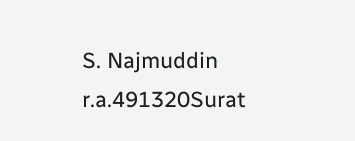S. Najmuddin r.a.491320Surat